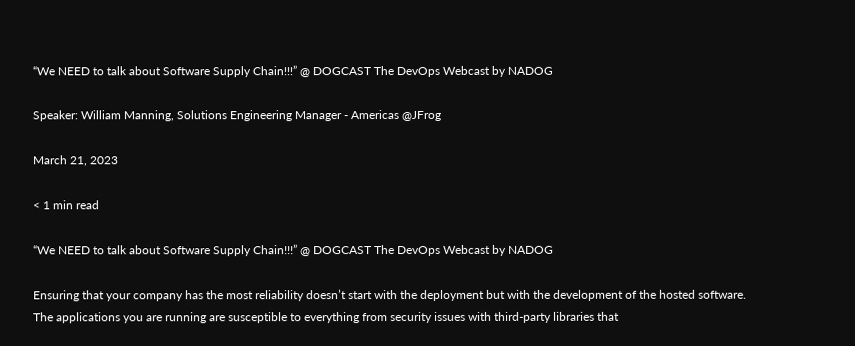“We NEED to talk about Software Supply Chain!!!” @ DOGCAST The DevOps Webcast by NADOG

Speaker: William Manning, Solutions Engineering Manager - Americas @JFrog

March 21, 2023

< 1 min read

“We NEED to talk about Software Supply Chain!!!” @ DOGCAST The DevOps Webcast by NADOG

Ensuring that your company has the most reliability doesn’t start with the deployment but with the development of the hosted software. The applications you are running are susceptible to everything from security issues with third-party libraries that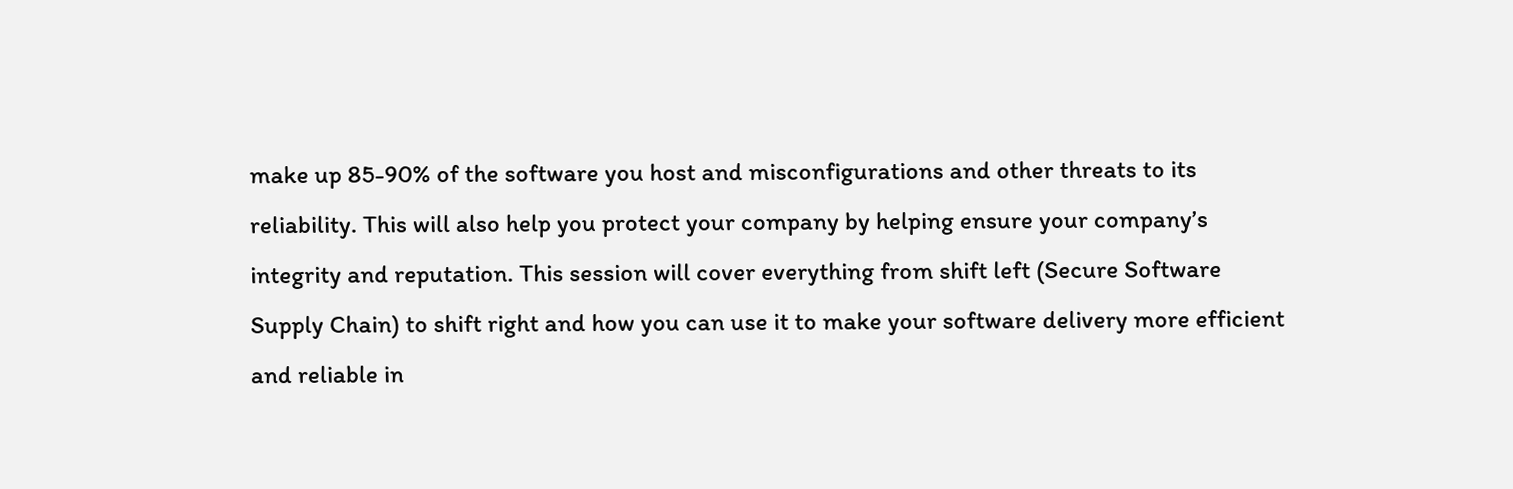make up 85-90% of the software you host and misconfigurations and other threats to its reliability. This will also help you protect your company by helping ensure your company’s integrity and reputation. This session will cover everything from shift left (Secure Software Supply Chain) to shift right and how you can use it to make your software delivery more efficient and reliable in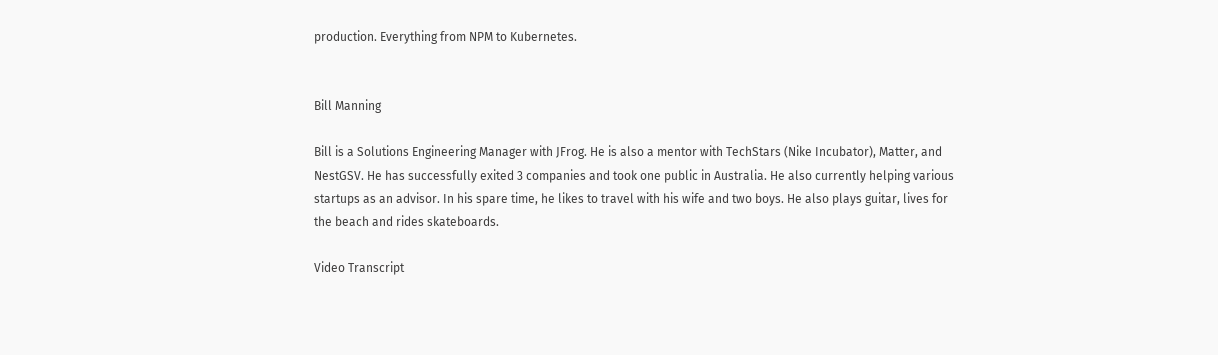production. Everything from NPM to Kubernetes.


Bill Manning

Bill is a Solutions Engineering Manager with JFrog. He is also a mentor with TechStars (Nike Incubator), Matter, and NestGSV. He has successfully exited 3 companies and took one public in Australia. He also currently helping various startups as an advisor. In his spare time, he likes to travel with his wife and two boys. He also plays guitar, lives for the beach and rides skateboards.

Video Transcript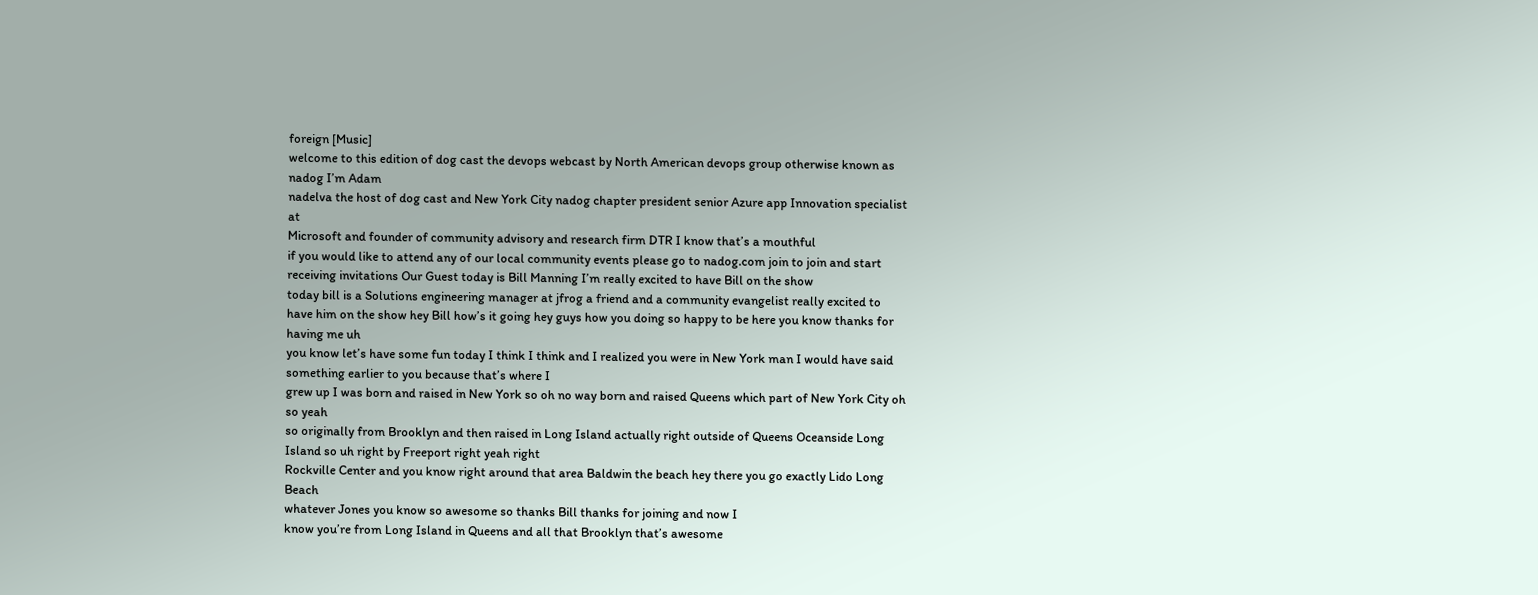foreign [Music]
welcome to this edition of dog cast the devops webcast by North American devops group otherwise known as nadog I’m Adam
nadelva the host of dog cast and New York City nadog chapter president senior Azure app Innovation specialist at
Microsoft and founder of community advisory and research firm DTR I know that’s a mouthful
if you would like to attend any of our local community events please go to nadog.com join to join and start
receiving invitations Our Guest today is Bill Manning I’m really excited to have Bill on the show
today bill is a Solutions engineering manager at jfrog a friend and a community evangelist really excited to
have him on the show hey Bill how’s it going hey guys how you doing so happy to be here you know thanks for having me uh
you know let’s have some fun today I think I think and I realized you were in New York man I would have said something earlier to you because that’s where I
grew up I was born and raised in New York so oh no way born and raised Queens which part of New York City oh so yeah
so originally from Brooklyn and then raised in Long Island actually right outside of Queens Oceanside Long Island so uh right by Freeport right yeah right
Rockville Center and you know right around that area Baldwin the beach hey there you go exactly Lido Long Beach
whatever Jones you know so awesome so thanks Bill thanks for joining and now I
know you’re from Long Island in Queens and all that Brooklyn that’s awesome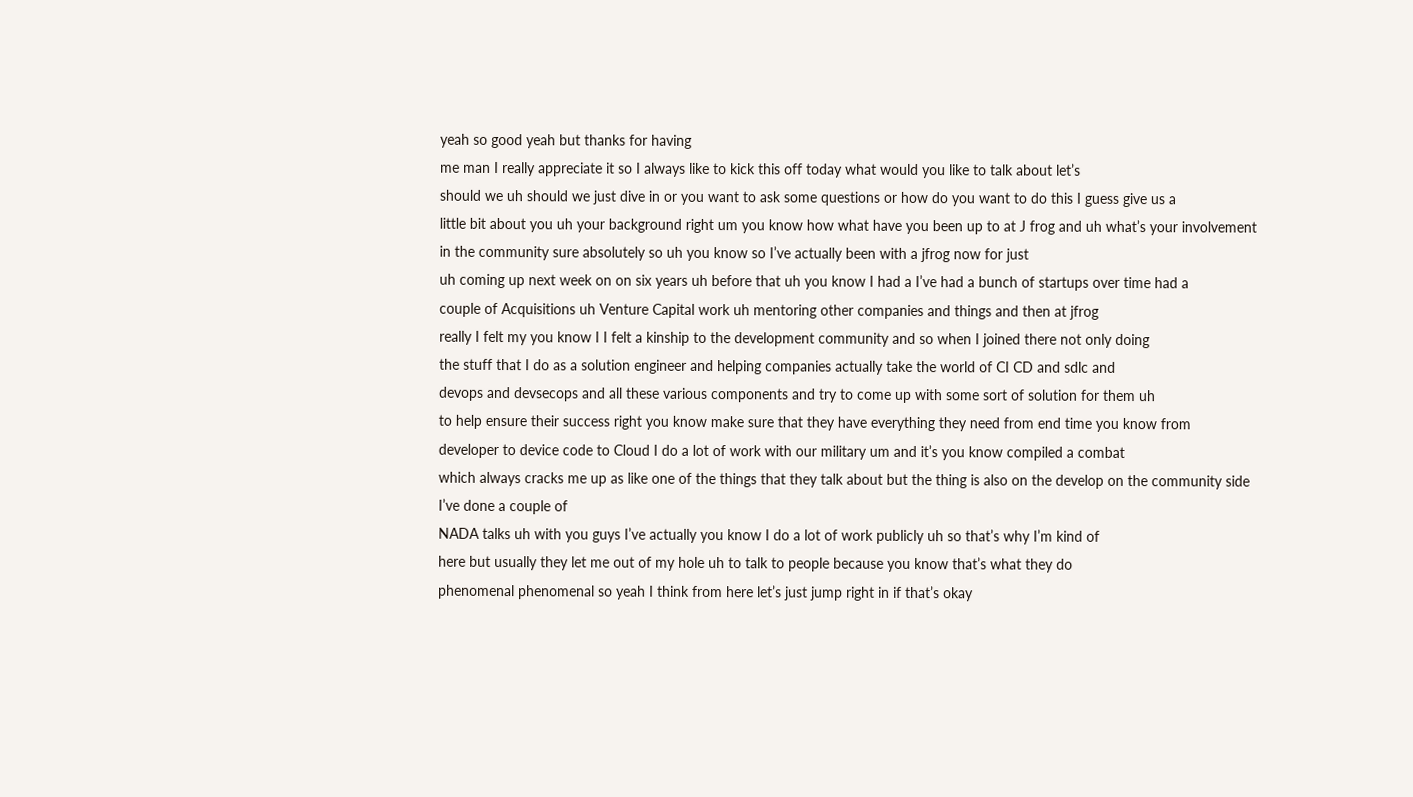yeah so good yeah but thanks for having
me man I really appreciate it so I always like to kick this off today what would you like to talk about let’s
should we uh should we just dive in or you want to ask some questions or how do you want to do this I guess give us a
little bit about you uh your background right um you know how what have you been up to at J frog and uh what’s your involvement
in the community sure absolutely so uh you know so I’ve actually been with a jfrog now for just
uh coming up next week on on six years uh before that uh you know I had a I’ve had a bunch of startups over time had a
couple of Acquisitions uh Venture Capital work uh mentoring other companies and things and then at jfrog
really I felt my you know I I felt a kinship to the development community and so when I joined there not only doing
the stuff that I do as a solution engineer and helping companies actually take the world of CI CD and sdlc and
devops and devsecops and all these various components and try to come up with some sort of solution for them uh
to help ensure their success right you know make sure that they have everything they need from end time you know from
developer to device code to Cloud I do a lot of work with our military um and it’s you know compiled a combat
which always cracks me up as like one of the things that they talk about but the thing is also on the develop on the community side I’ve done a couple of
NADA talks uh with you guys I’ve actually you know I do a lot of work publicly uh so that’s why I’m kind of
here but usually they let me out of my hole uh to talk to people because you know that’s what they do
phenomenal phenomenal so yeah I think from here let’s just jump right in if that’s okay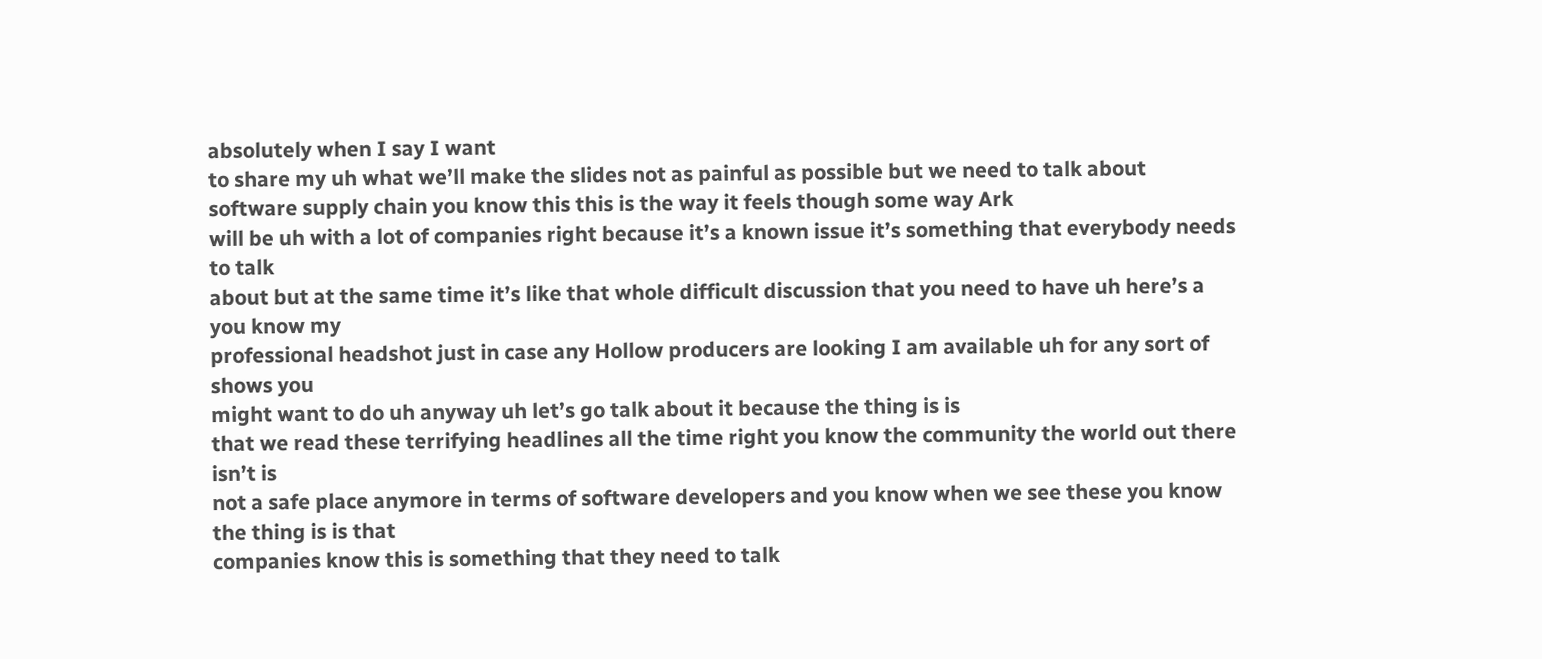absolutely when I say I want
to share my uh what we’ll make the slides not as painful as possible but we need to talk about
software supply chain you know this this is the way it feels though some way Ark
will be uh with a lot of companies right because it’s a known issue it’s something that everybody needs to talk
about but at the same time it’s like that whole difficult discussion that you need to have uh here’s a you know my
professional headshot just in case any Hollow producers are looking I am available uh for any sort of shows you
might want to do uh anyway uh let’s go talk about it because the thing is is
that we read these terrifying headlines all the time right you know the community the world out there isn’t is
not a safe place anymore in terms of software developers and you know when we see these you know the thing is is that
companies know this is something that they need to talk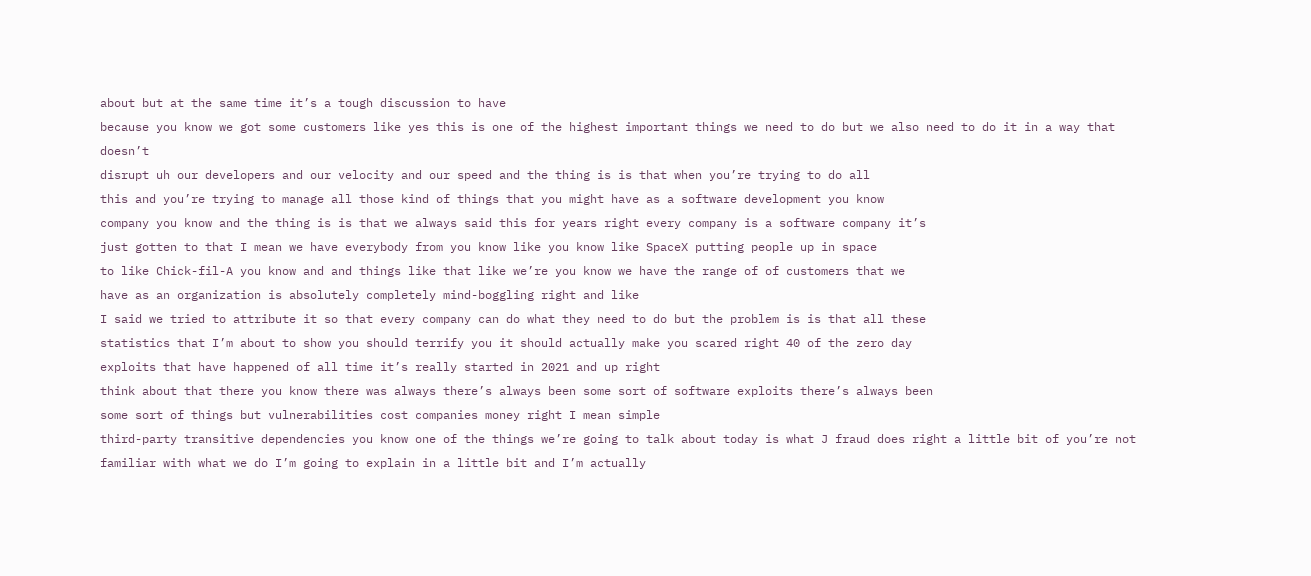about but at the same time it’s a tough discussion to have
because you know we got some customers like yes this is one of the highest important things we need to do but we also need to do it in a way that doesn’t
disrupt uh our developers and our velocity and our speed and the thing is is that when you’re trying to do all
this and you’re trying to manage all those kind of things that you might have as a software development you know
company you know and the thing is is that we always said this for years right every company is a software company it’s
just gotten to that I mean we have everybody from you know like you know like SpaceX putting people up in space
to like Chick-fil-A you know and and things like that like we’re you know we have the range of of customers that we
have as an organization is absolutely completely mind-boggling right and like
I said we tried to attribute it so that every company can do what they need to do but the problem is is that all these
statistics that I’m about to show you should terrify you it should actually make you scared right 40 of the zero day
exploits that have happened of all time it’s really started in 2021 and up right
think about that there you know there was always there’s always been some sort of software exploits there’s always been
some sort of things but vulnerabilities cost companies money right I mean simple
third-party transitive dependencies you know one of the things we’re going to talk about today is what J fraud does right a little bit of you’re not
familiar with what we do I’m going to explain in a little bit and I’m actually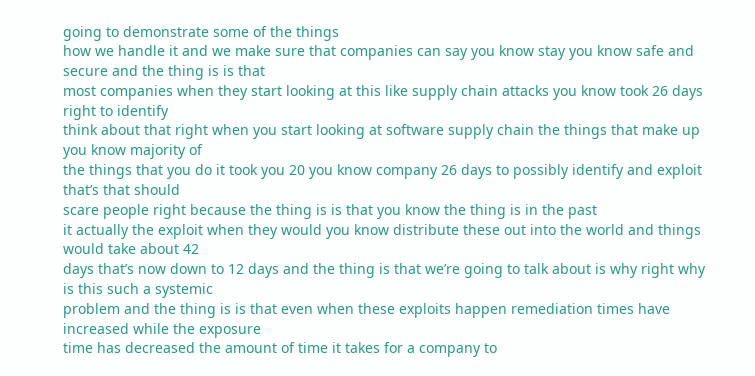going to demonstrate some of the things
how we handle it and we make sure that companies can say you know stay you know safe and secure and the thing is is that
most companies when they start looking at this like supply chain attacks you know took 26 days right to identify
think about that right when you start looking at software supply chain the things that make up you know majority of
the things that you do it took you 20 you know company 26 days to possibly identify and exploit that’s that should
scare people right because the thing is is that you know the thing is in the past
it actually the exploit when they would you know distribute these out into the world and things would take about 42
days that’s now down to 12 days and the thing is that we’re going to talk about is why right why is this such a systemic
problem and the thing is is that even when these exploits happen remediation times have increased while the exposure
time has decreased the amount of time it takes for a company to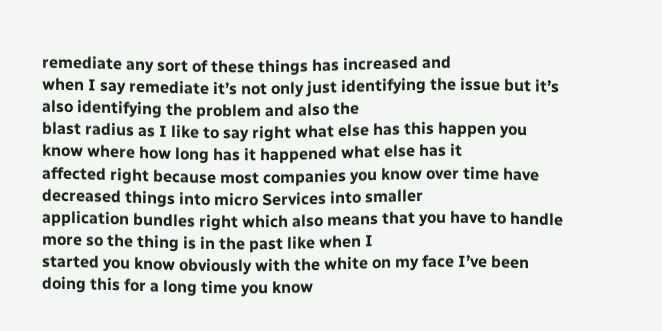remediate any sort of these things has increased and
when I say remediate it’s not only just identifying the issue but it’s also identifying the problem and also the
blast radius as I like to say right what else has this happen you know where how long has it happened what else has it
affected right because most companies you know over time have decreased things into micro Services into smaller
application bundles right which also means that you have to handle more so the thing is in the past like when I
started you know obviously with the white on my face I’ve been doing this for a long time you know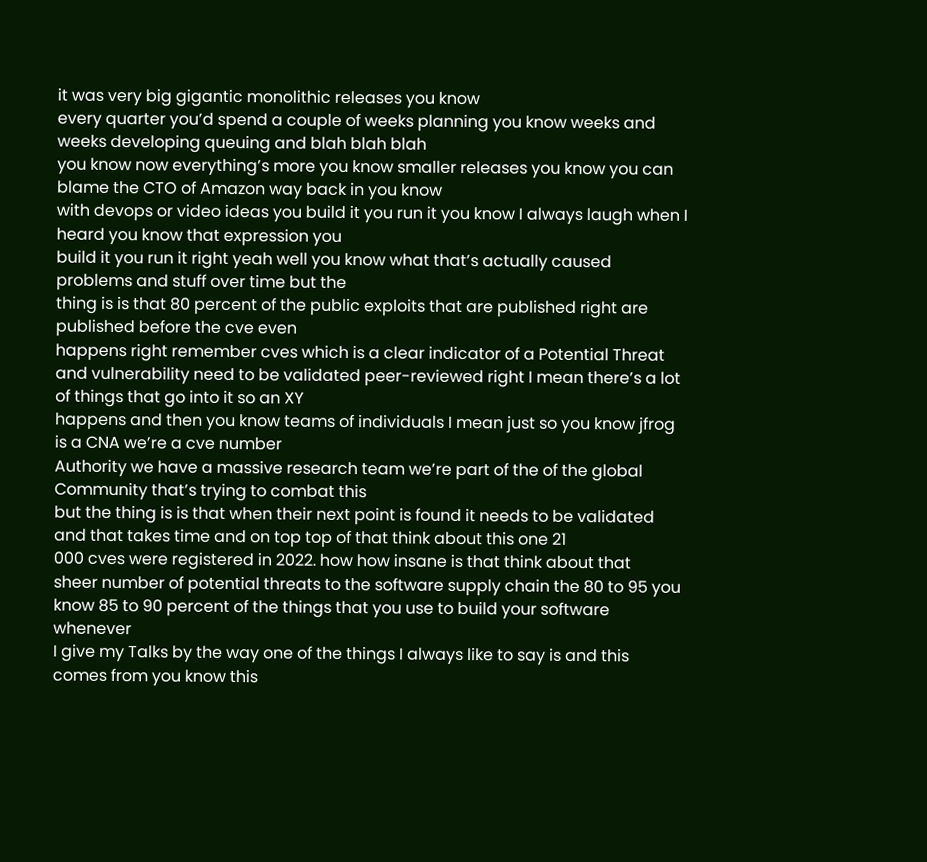it was very big gigantic monolithic releases you know
every quarter you’d spend a couple of weeks planning you know weeks and weeks developing queuing and blah blah blah
you know now everything’s more you know smaller releases you know you can blame the CTO of Amazon way back in you know
with devops or video ideas you build it you run it you know I always laugh when I heard you know that expression you
build it you run it right yeah well you know what that’s actually caused problems and stuff over time but the
thing is is that 80 percent of the public exploits that are published right are published before the cve even
happens right remember cves which is a clear indicator of a Potential Threat
and vulnerability need to be validated peer-reviewed right I mean there’s a lot of things that go into it so an XY
happens and then you know teams of individuals I mean just so you know jfrog is a CNA we’re a cve number
Authority we have a massive research team we’re part of the of the global Community that’s trying to combat this
but the thing is is that when their next point is found it needs to be validated
and that takes time and on top top of that think about this one 21
000 cves were registered in 2022. how how insane is that think about that
sheer number of potential threats to the software supply chain the 80 to 95 you
know 85 to 90 percent of the things that you use to build your software whenever
I give my Talks by the way one of the things I always like to say is and this comes from you know this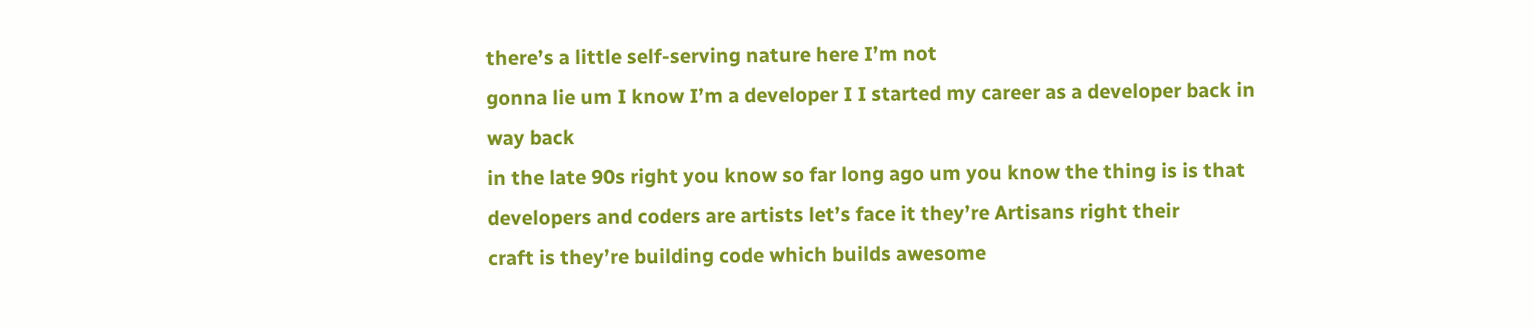there’s a little self-serving nature here I’m not
gonna lie um I know I’m a developer I I started my career as a developer back in way back
in the late 90s right you know so far long ago um you know the thing is is that
developers and coders are artists let’s face it they’re Artisans right their
craft is they’re building code which builds awesome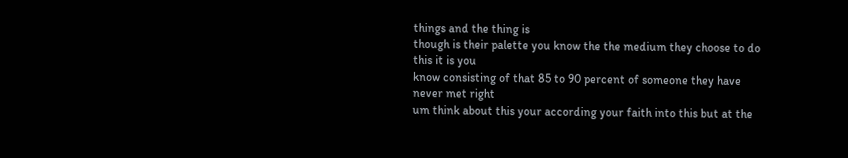things and the thing is
though is their palette you know the the medium they choose to do this it is you
know consisting of that 85 to 90 percent of someone they have never met right
um think about this your according your faith into this but at the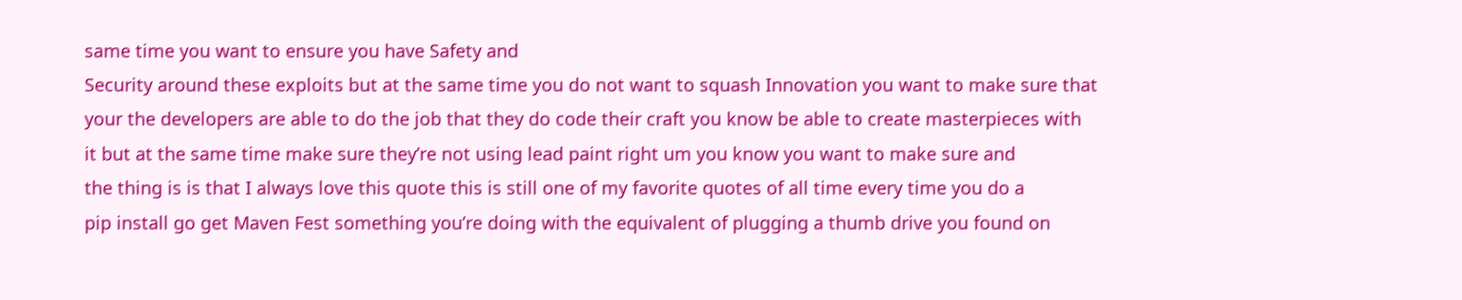same time you want to ensure you have Safety and
Security around these exploits but at the same time you do not want to squash Innovation you want to make sure that
your the developers are able to do the job that they do code their craft you know be able to create masterpieces with
it but at the same time make sure they’re not using lead paint right um you know you want to make sure and
the thing is is that I always love this quote this is still one of my favorite quotes of all time every time you do a
pip install go get Maven Fest something you’re doing with the equivalent of plugging a thumb drive you found on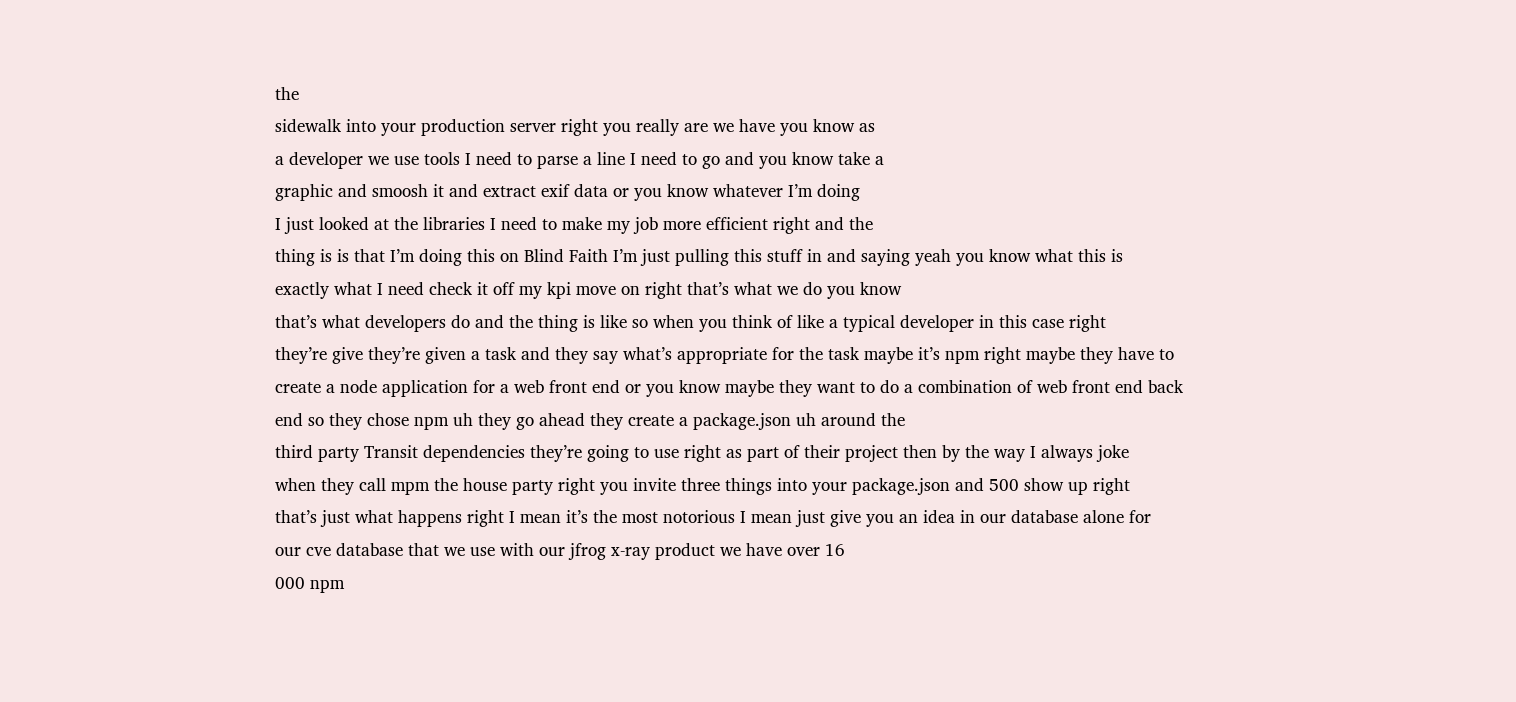the
sidewalk into your production server right you really are we have you know as
a developer we use tools I need to parse a line I need to go and you know take a
graphic and smoosh it and extract exif data or you know whatever I’m doing
I just looked at the libraries I need to make my job more efficient right and the
thing is is that I’m doing this on Blind Faith I’m just pulling this stuff in and saying yeah you know what this is
exactly what I need check it off my kpi move on right that’s what we do you know
that’s what developers do and the thing is like so when you think of like a typical developer in this case right
they’re give they’re given a task and they say what’s appropriate for the task maybe it’s npm right maybe they have to
create a node application for a web front end or you know maybe they want to do a combination of web front end back
end so they chose npm uh they go ahead they create a package.json uh around the
third party Transit dependencies they’re going to use right as part of their project then by the way I always joke
when they call mpm the house party right you invite three things into your package.json and 500 show up right
that’s just what happens right I mean it’s the most notorious I mean just give you an idea in our database alone for
our cve database that we use with our jfrog x-ray product we have over 16
000 npm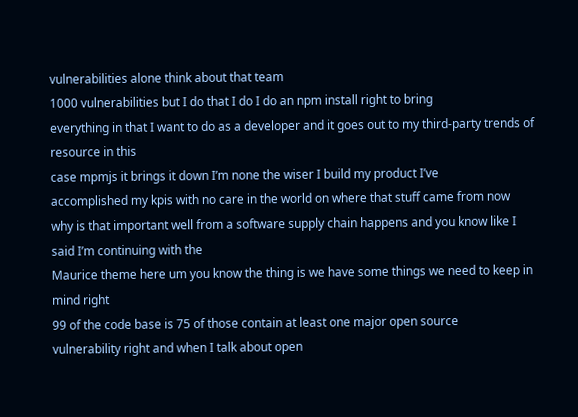vulnerabilities alone think about that team
1000 vulnerabilities but I do that I do I do an npm install right to bring
everything in that I want to do as a developer and it goes out to my third-party trends of resource in this
case mpmjs it brings it down I’m none the wiser I build my product I’ve
accomplished my kpis with no care in the world on where that stuff came from now
why is that important well from a software supply chain happens and you know like I said I’m continuing with the
Maurice theme here um you know the thing is we have some things we need to keep in mind right
99 of the code base is 75 of those contain at least one major open source
vulnerability right and when I talk about open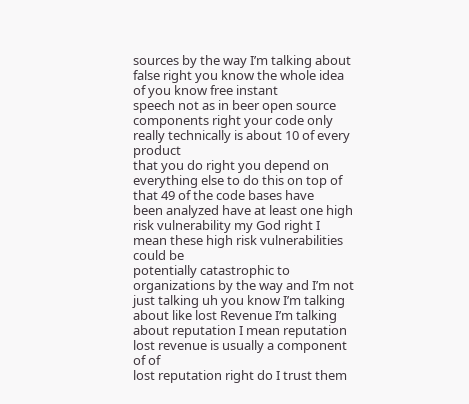sources by the way I’m talking about false right you know the whole idea of you know free instant
speech not as in beer open source components right your code only really technically is about 10 of every product
that you do right you depend on everything else to do this on top of that 49 of the code bases have
been analyzed have at least one high risk vulnerability my God right I mean these high risk vulnerabilities could be
potentially catastrophic to organizations by the way and I’m not just talking uh you know I’m talking
about like lost Revenue I’m talking about reputation I mean reputation lost revenue is usually a component of of
lost reputation right do I trust them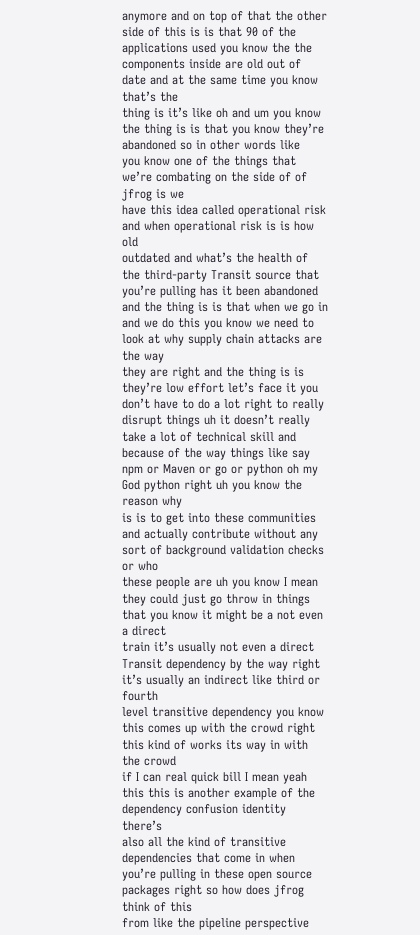anymore and on top of that the other
side of this is is that 90 of the applications used you know the the
components inside are old out of date and at the same time you know that’s the
thing is it’s like oh and um you know the thing is is that you know they’re abandoned so in other words like
you know one of the things that we’re combating on the side of of jfrog is we
have this idea called operational risk and when operational risk is is how old
outdated and what’s the health of the third-party Transit source that you’re pulling has it been abandoned
and the thing is is that when we go in and we do this you know we need to look at why supply chain attacks are the way
they are right and the thing is is they’re low effort let’s face it you don’t have to do a lot right to really
disrupt things uh it doesn’t really take a lot of technical skill and because of the way things like say
npm or Maven or go or python oh my God python right uh you know the reason why
is is to get into these communities and actually contribute without any sort of background validation checks or who
these people are uh you know I mean they could just go throw in things that you know it might be a not even a direct
train it’s usually not even a direct Transit dependency by the way right it’s usually an indirect like third or fourth
level transitive dependency you know this comes up with the crowd right this kind of works its way in with the crowd
if I can real quick bill I mean yeah this this is another example of the dependency confusion identity there’s
also all the kind of transitive dependencies that come in when you’re pulling in these open source packages right so how does jfrog think of this
from like the pipeline perspective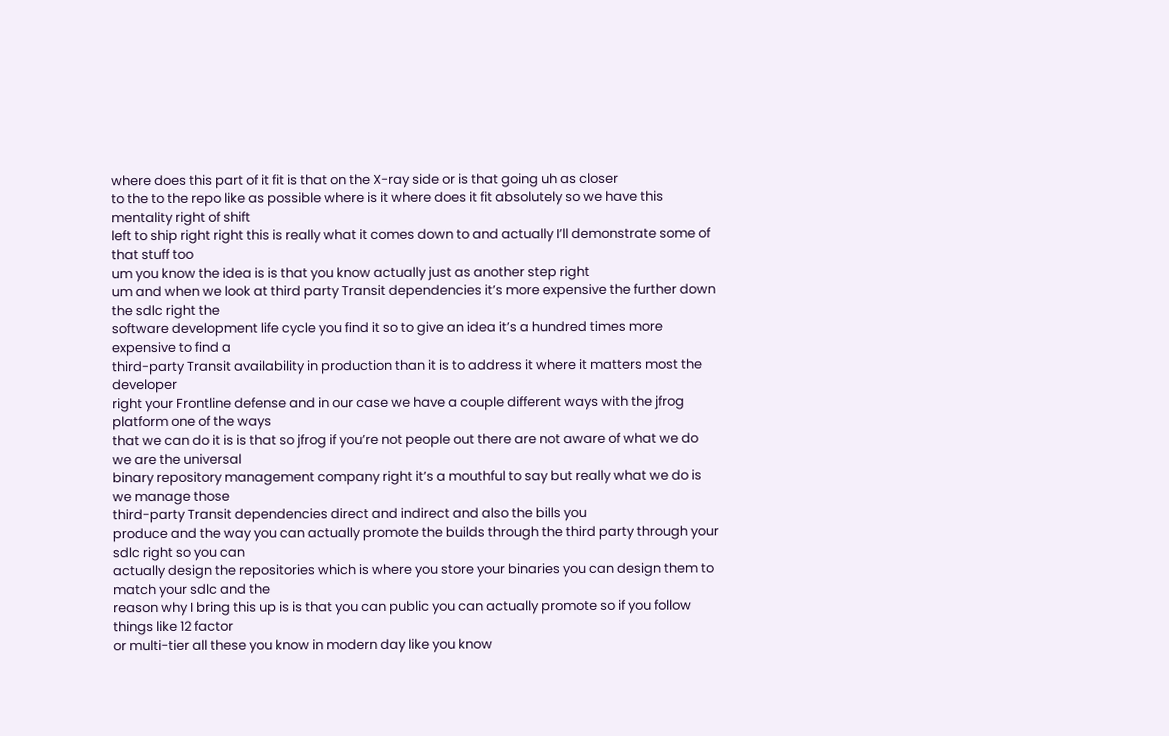where does this part of it fit is that on the X-ray side or is that going uh as closer
to the to the repo like as possible where is it where does it fit absolutely so we have this mentality right of shift
left to ship right right this is really what it comes down to and actually I’ll demonstrate some of that stuff too
um you know the idea is is that you know actually just as another step right
um and when we look at third party Transit dependencies it’s more expensive the further down the sdlc right the
software development life cycle you find it so to give an idea it’s a hundred times more expensive to find a
third-party Transit availability in production than it is to address it where it matters most the developer
right your Frontline defense and in our case we have a couple different ways with the jfrog platform one of the ways
that we can do it is is that so jfrog if you’re not people out there are not aware of what we do we are the universal
binary repository management company right it’s a mouthful to say but really what we do is we manage those
third-party Transit dependencies direct and indirect and also the bills you
produce and the way you can actually promote the builds through the third party through your sdlc right so you can
actually design the repositories which is where you store your binaries you can design them to match your sdlc and the
reason why I bring this up is is that you can public you can actually promote so if you follow things like 12 factor
or multi-tier all these you know in modern day like you know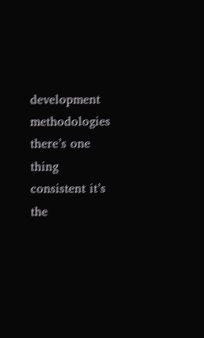development methodologies there’s one thing
consistent it’s the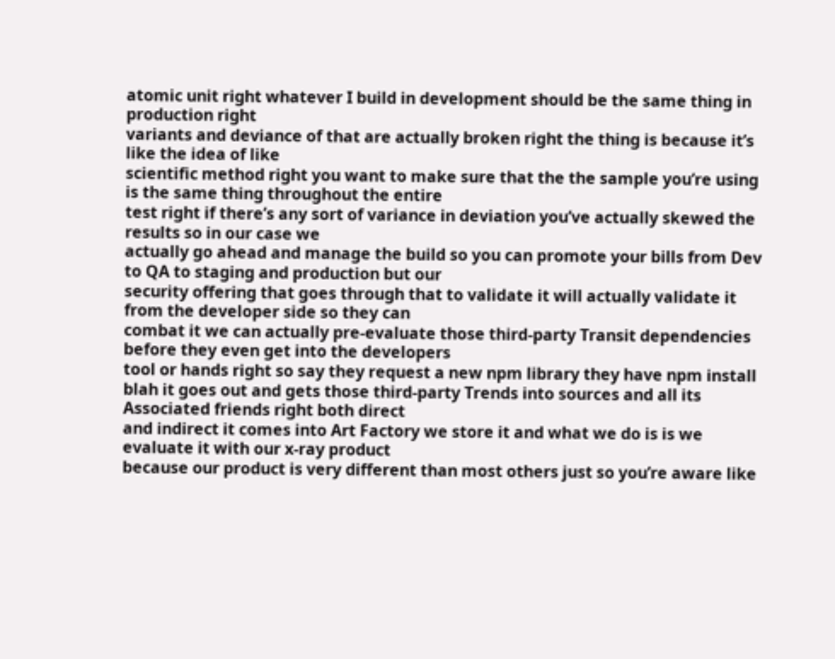atomic unit right whatever I build in development should be the same thing in production right
variants and deviance of that are actually broken right the thing is because it’s like the idea of like
scientific method right you want to make sure that the the sample you’re using is the same thing throughout the entire
test right if there’s any sort of variance in deviation you’ve actually skewed the results so in our case we
actually go ahead and manage the build so you can promote your bills from Dev to QA to staging and production but our
security offering that goes through that to validate it will actually validate it from the developer side so they can
combat it we can actually pre-evaluate those third-party Transit dependencies before they even get into the developers
tool or hands right so say they request a new npm library they have npm install
blah it goes out and gets those third-party Trends into sources and all its Associated friends right both direct
and indirect it comes into Art Factory we store it and what we do is is we evaluate it with our x-ray product
because our product is very different than most others just so you’re aware like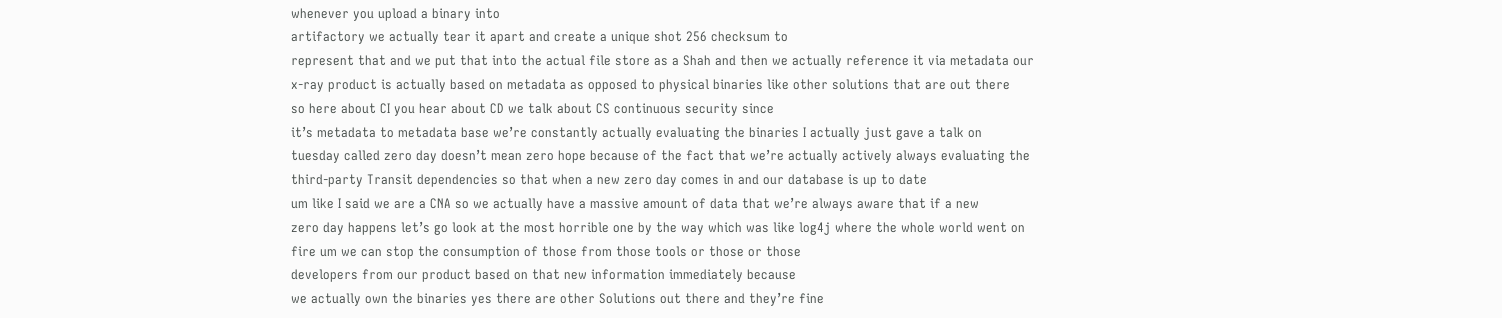whenever you upload a binary into
artifactory we actually tear it apart and create a unique shot 256 checksum to
represent that and we put that into the actual file store as a Shah and then we actually reference it via metadata our
x-ray product is actually based on metadata as opposed to physical binaries like other solutions that are out there
so here about CI you hear about CD we talk about CS continuous security since
it’s metadata to metadata base we’re constantly actually evaluating the binaries I actually just gave a talk on
tuesday called zero day doesn’t mean zero hope because of the fact that we’re actually actively always evaluating the
third-party Transit dependencies so that when a new zero day comes in and our database is up to date
um like I said we are a CNA so we actually have a massive amount of data that we’re always aware that if a new
zero day happens let’s go look at the most horrible one by the way which was like log4j where the whole world went on
fire um we can stop the consumption of those from those tools or those or those
developers from our product based on that new information immediately because
we actually own the binaries yes there are other Solutions out there and they’re fine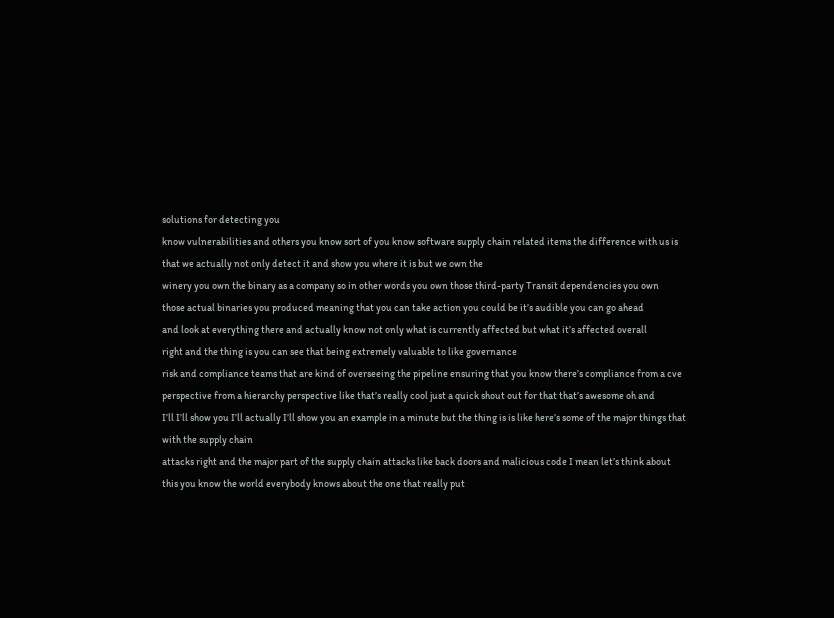solutions for detecting you
know vulnerabilities and others you know sort of you know software supply chain related items the difference with us is
that we actually not only detect it and show you where it is but we own the
winery you own the binary as a company so in other words you own those third-party Transit dependencies you own
those actual binaries you produced meaning that you can take action you could be it’s audible you can go ahead
and look at everything there and actually know not only what is currently affected but what it’s affected overall
right and the thing is you can see that being extremely valuable to like governance
risk and compliance teams that are kind of overseeing the pipeline ensuring that you know there’s compliance from a cve
perspective from a hierarchy perspective like that’s really cool just a quick shout out for that that’s awesome oh and
I’ll I’ll show you I’ll actually I’ll show you an example in a minute but the thing is is like here’s some of the major things that with the supply chain
attacks right and the major part of the supply chain attacks like back doors and malicious code I mean let’s think about
this you know the world everybody knows about the one that really put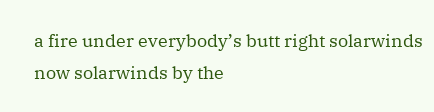a fire under everybody’s butt right solarwinds
now solarwinds by the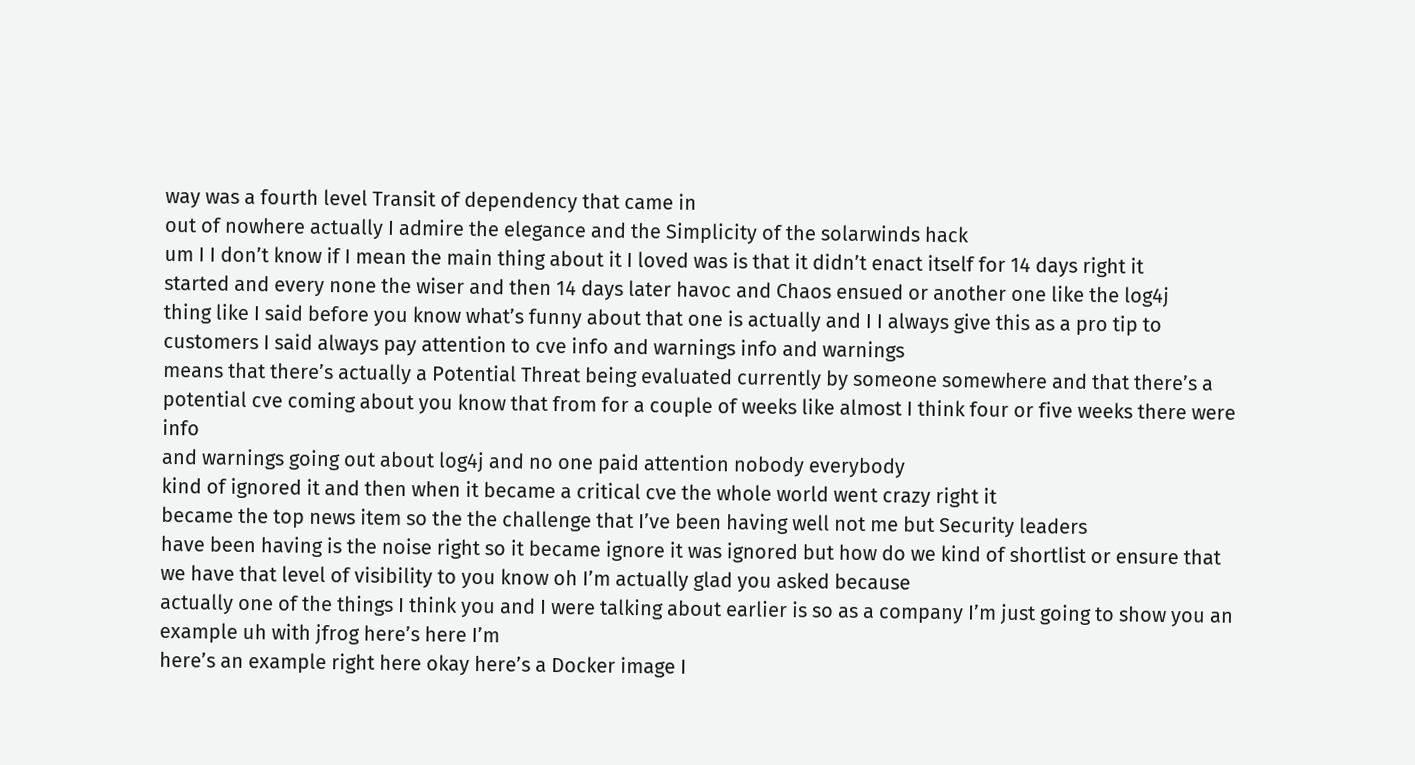way was a fourth level Transit of dependency that came in
out of nowhere actually I admire the elegance and the Simplicity of the solarwinds hack
um I I don’t know if I mean the main thing about it I loved was is that it didn’t enact itself for 14 days right it
started and every none the wiser and then 14 days later havoc and Chaos ensued or another one like the log4j
thing like I said before you know what’s funny about that one is actually and I I always give this as a pro tip to
customers I said always pay attention to cve info and warnings info and warnings
means that there’s actually a Potential Threat being evaluated currently by someone somewhere and that there’s a
potential cve coming about you know that from for a couple of weeks like almost I think four or five weeks there were info
and warnings going out about log4j and no one paid attention nobody everybody
kind of ignored it and then when it became a critical cve the whole world went crazy right it
became the top news item so the the challenge that I’ve been having well not me but Security leaders
have been having is the noise right so it became ignore it was ignored but how do we kind of shortlist or ensure that
we have that level of visibility to you know oh I’m actually glad you asked because
actually one of the things I think you and I were talking about earlier is so as a company I’m just going to show you an example uh with jfrog here’s here I’m
here’s an example right here okay here’s a Docker image I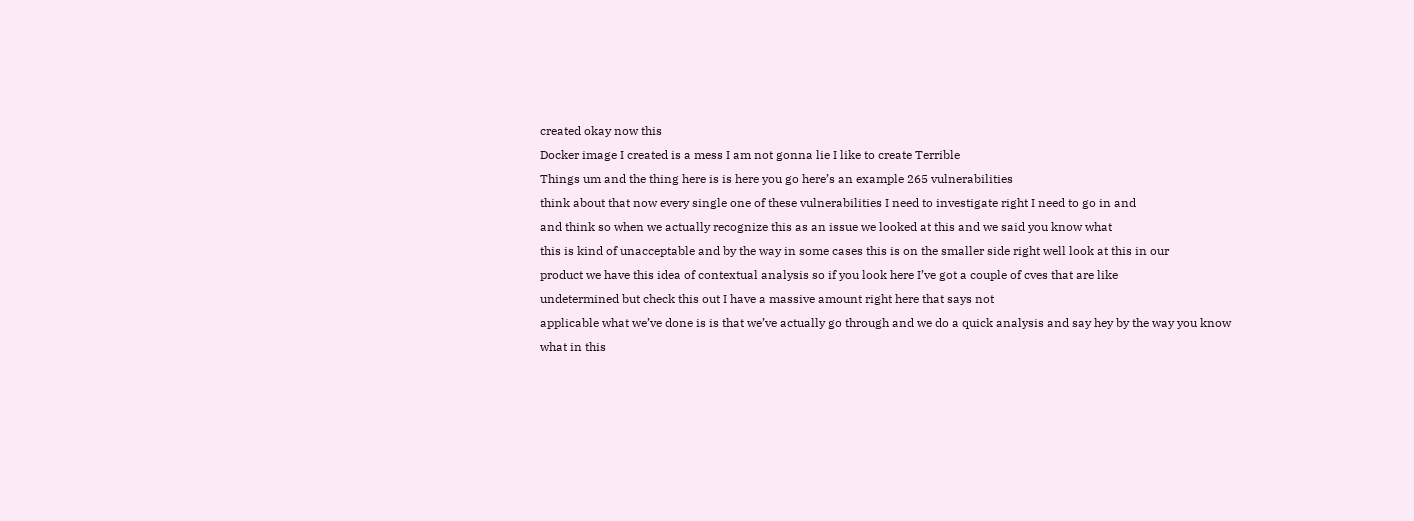created okay now this
Docker image I created is a mess I am not gonna lie I like to create Terrible
Things um and the thing here is is here you go here’s an example 265 vulnerabilities
think about that now every single one of these vulnerabilities I need to investigate right I need to go in and
and think so when we actually recognize this as an issue we looked at this and we said you know what
this is kind of unacceptable and by the way in some cases this is on the smaller side right well look at this in our
product we have this idea of contextual analysis so if you look here I’ve got a couple of cves that are like
undetermined but check this out I have a massive amount right here that says not
applicable what we’ve done is is that we’ve actually go through and we do a quick analysis and say hey by the way you know
what in this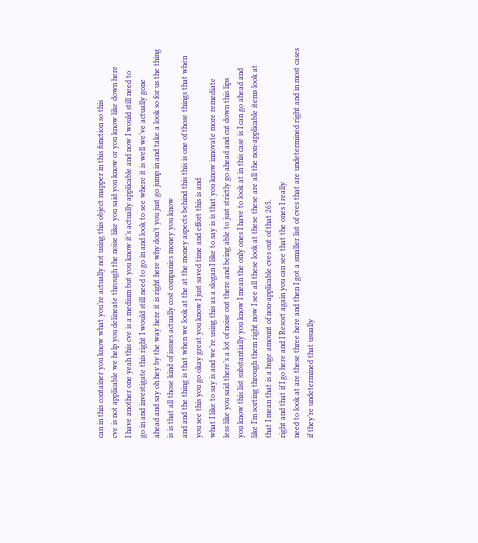can in this container you know what you’re actually not using this object mapper in this function so this
cve is not applicable we help you delineate through the noise like you said you know or you know like down here
I have another one yeah this cve is a medium but you know it’s actually applicable and now I would still need to
go in and investigate this right I would still need to go in and look to see where it is well we’ve actually gone
ahead and say oh hey by the way here it is right here why don’t you just go jump in and take a look so for us the thing
is is that all those kind of issues actually cost companies money you know
and and the thing is that when we look at the at the money aspects behind this this is one of those things that when
you see this you go okay great you know I just saved time and effort this is and
what I like to say is and we’re using this as a slogan I like to say is is that you know innovate more remediate
less like you said there’s a lot of noise out there and being able to just strictly go ahead and cut down this lips
you know this list substantially you know I mean the only ones I have to look at in this case is I can go ahead and
like I’m sorting through them right now I see all these look at these these are all the non-applicable items look at
that I mean that is a huge amount of non-applicable cves out of that 265.
right and that if I go here and I Resort again you can see that the ones I really
need to look at are these three here and then I got a smaller list of cves that are undetermined right and in most cases
if they’re undetermined that usually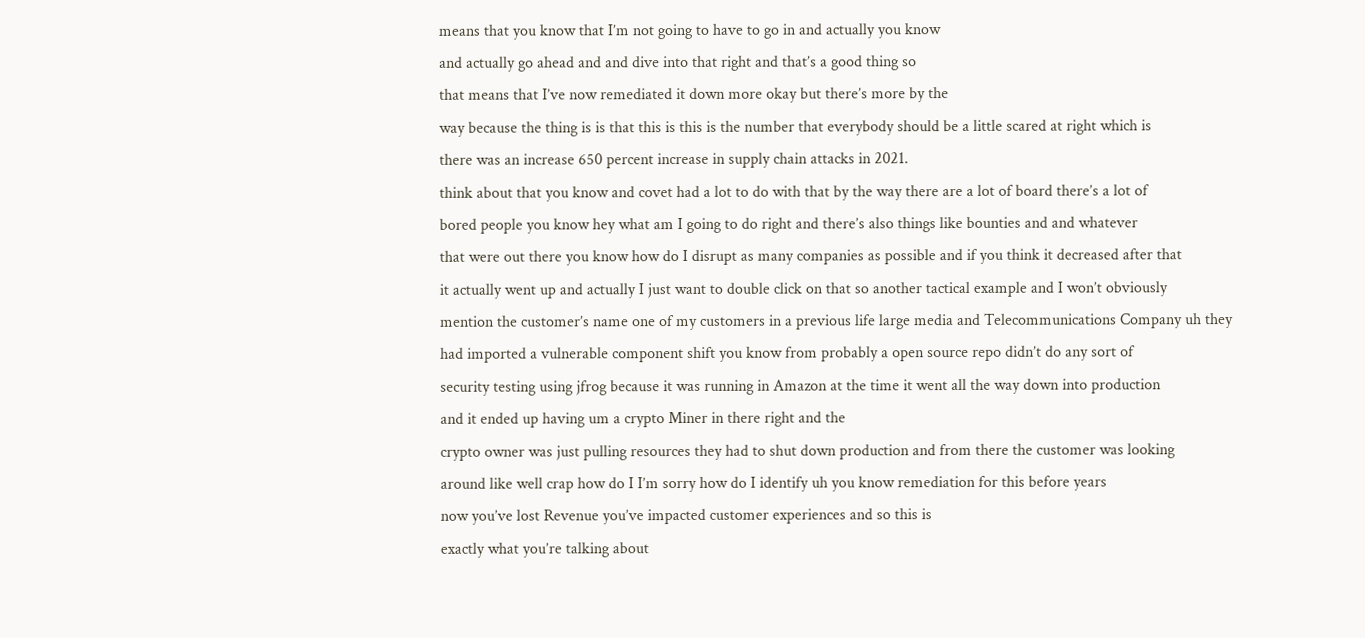means that you know that I’m not going to have to go in and actually you know
and actually go ahead and and dive into that right and that’s a good thing so
that means that I’ve now remediated it down more okay but there’s more by the
way because the thing is is that this is this is the number that everybody should be a little scared at right which is
there was an increase 650 percent increase in supply chain attacks in 2021.
think about that you know and covet had a lot to do with that by the way there are a lot of board there’s a lot of
bored people you know hey what am I going to do right and there’s also things like bounties and and whatever
that were out there you know how do I disrupt as many companies as possible and if you think it decreased after that
it actually went up and actually I just want to double click on that so another tactical example and I won’t obviously
mention the customer’s name one of my customers in a previous life large media and Telecommunications Company uh they
had imported a vulnerable component shift you know from probably a open source repo didn’t do any sort of
security testing using jfrog because it was running in Amazon at the time it went all the way down into production
and it ended up having um a crypto Miner in there right and the
crypto owner was just pulling resources they had to shut down production and from there the customer was looking
around like well crap how do I I’m sorry how do I identify uh you know remediation for this before years
now you’ve lost Revenue you’ve impacted customer experiences and so this is
exactly what you’re talking about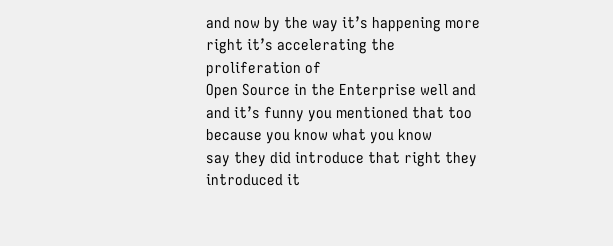and now by the way it’s happening more right it’s accelerating the proliferation of
Open Source in the Enterprise well and and it’s funny you mentioned that too because you know what you know
say they did introduce that right they introduced it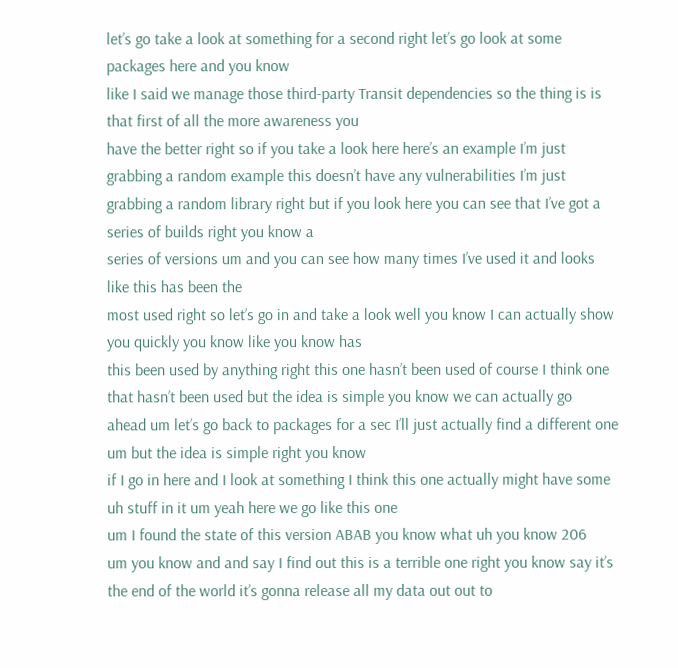let’s go take a look at something for a second right let’s go look at some packages here and you know
like I said we manage those third-party Transit dependencies so the thing is is that first of all the more awareness you
have the better right so if you take a look here here’s an example I’m just grabbing a random example this doesn’t have any vulnerabilities I’m just
grabbing a random library right but if you look here you can see that I’ve got a series of builds right you know a
series of versions um and you can see how many times I’ve used it and looks like this has been the
most used right so let’s go in and take a look well you know I can actually show you quickly you know like you know has
this been used by anything right this one hasn’t been used of course I think one that hasn’t been used but the idea is simple you know we can actually go
ahead um let’s go back to packages for a sec I’ll just actually find a different one um but the idea is simple right you know
if I go in here and I look at something I think this one actually might have some uh stuff in it um yeah here we go like this one
um I found the state of this version ABAB you know what uh you know 206
um you know and and say I find out this is a terrible one right you know say it’s the end of the world it’s gonna release all my data out out to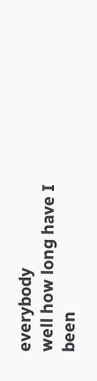everybody
well how long have I been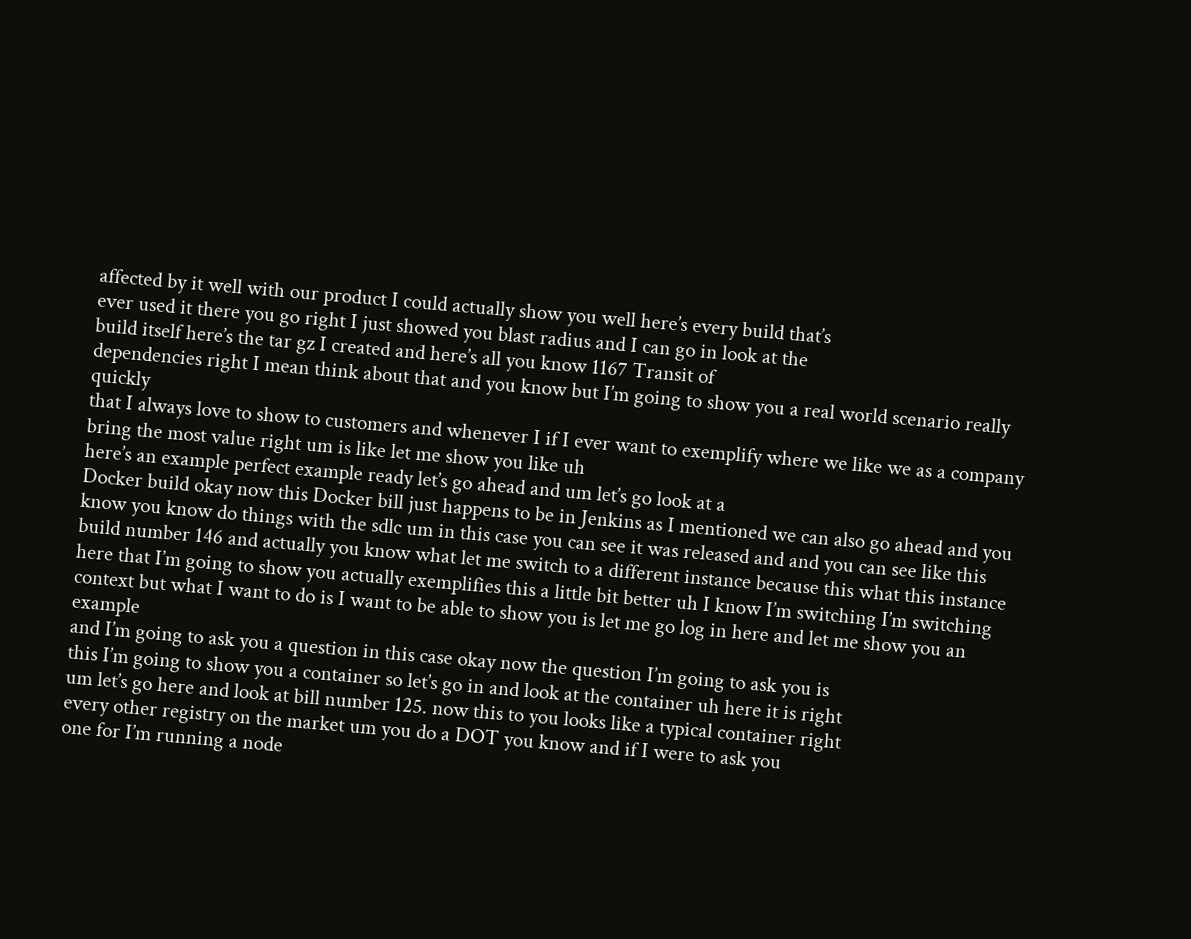affected by it well with our product I could actually show you well here’s every build that’s
ever used it there you go right I just showed you blast radius and I can go in look at the
build itself here’s the tar gz I created and here’s all you know 1167 Transit of
dependencies right I mean think about that and you know but I’m going to show you a real world scenario really quickly
that I always love to show to customers and whenever I if I ever want to exemplify where we like we as a company
bring the most value right um is like let me show you like uh
here’s an example perfect example ready let’s go ahead and um let’s go look at a
Docker build okay now this Docker bill just happens to be in Jenkins as I mentioned we can also go ahead and you
know you know do things with the sdlc um in this case you can see it was released and and you can see like this
build number 146 and actually you know what let me switch to a different instance because this what this instance
here that I’m going to show you actually exemplifies this a little bit better uh I know I’m switching I’m switching
context but what I want to do is I want to be able to show you is let me go log in here and let me show you an example
and I’m going to ask you a question in this case okay now the question I’m going to ask you is
this I’m going to show you a container so let’s go in and look at the container uh here it is right
um let’s go here and look at bill number 125. now this to you looks like a typical container right
every other registry on the market um you do a DOT you know and if I were to ask you
one for I’m running a node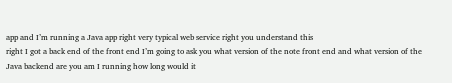app and I’m running a Java app right very typical web service right you understand this
right I got a back end of the front end I’m going to ask you what version of the note front end and what version of the
Java backend are you am I running how long would it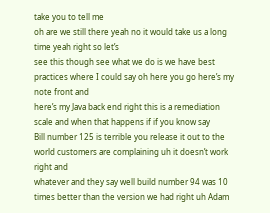take you to tell me
oh are we still there yeah no it would take us a long time yeah right so let’s
see this though see what we do is we have best practices where I could say oh here you go here’s my note front and
here’s my Java back end right this is a remediation scale and when that happens if if you know say
Bill number 125 is terrible you release it out to the world customers are complaining uh it doesn’t work right and
whatever and they say well build number 94 was 10 times better than the version we had right uh Adam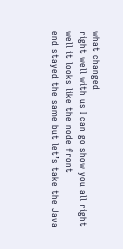what changed
right well with us I can go show you all right well it looks like the node front
end stayed the same but let’s take the Java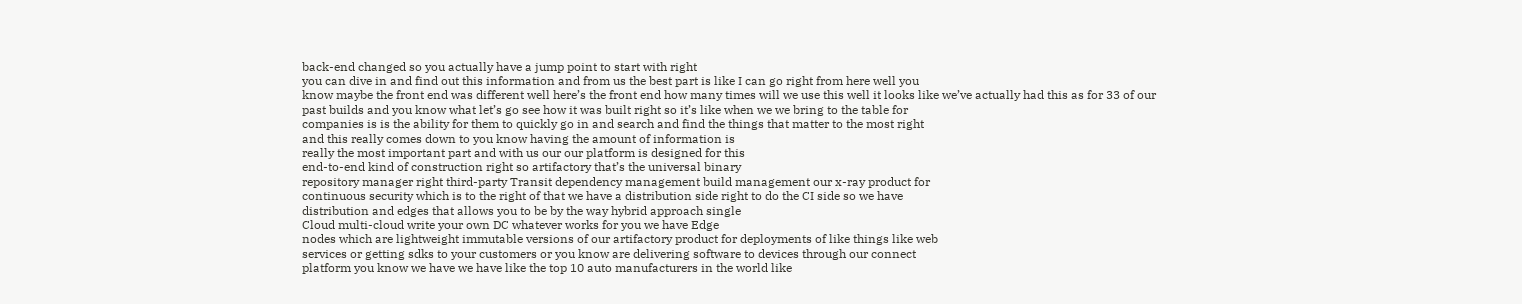back-end changed so you actually have a jump point to start with right
you can dive in and find out this information and from us the best part is like I can go right from here well you
know maybe the front end was different well here’s the front end how many times will we use this well it looks like we’ve actually had this as for 33 of our
past builds and you know what let’s go see how it was built right so it’s like when we we bring to the table for
companies is is the ability for them to quickly go in and search and find the things that matter to the most right
and this really comes down to you know having the amount of information is
really the most important part and with us our our platform is designed for this
end-to-end kind of construction right so artifactory that’s the universal binary
repository manager right third-party Transit dependency management build management our x-ray product for
continuous security which is to the right of that we have a distribution side right to do the CI side so we have
distribution and edges that allows you to be by the way hybrid approach single
Cloud multi-cloud write your own DC whatever works for you we have Edge
nodes which are lightweight immutable versions of our artifactory product for deployments of like things like web
services or getting sdks to your customers or you know are delivering software to devices through our connect
platform you know we have we have like the top 10 auto manufacturers in the world like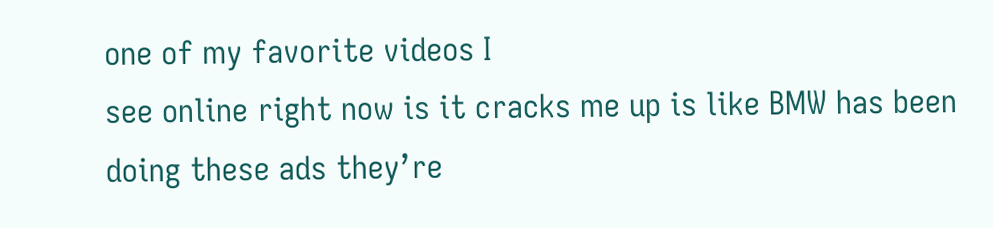one of my favorite videos I
see online right now is it cracks me up is like BMW has been doing these ads they’re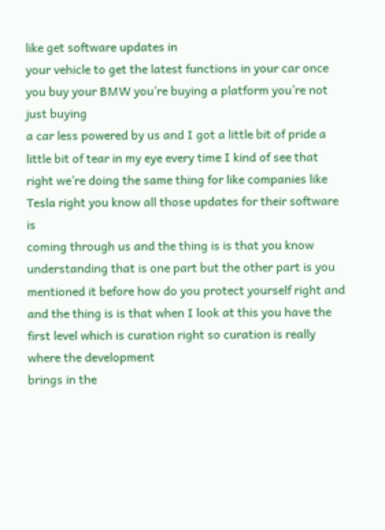like get software updates in
your vehicle to get the latest functions in your car once you buy your BMW you’re buying a platform you’re not just buying
a car less powered by us and I got a little bit of pride a little bit of tear in my eye every time I kind of see that
right we’re doing the same thing for like companies like Tesla right you know all those updates for their software is
coming through us and the thing is is that you know understanding that is one part but the other part is you
mentioned it before how do you protect yourself right and and the thing is is that when I look at this you have the
first level which is curation right so curation is really where the development
brings in the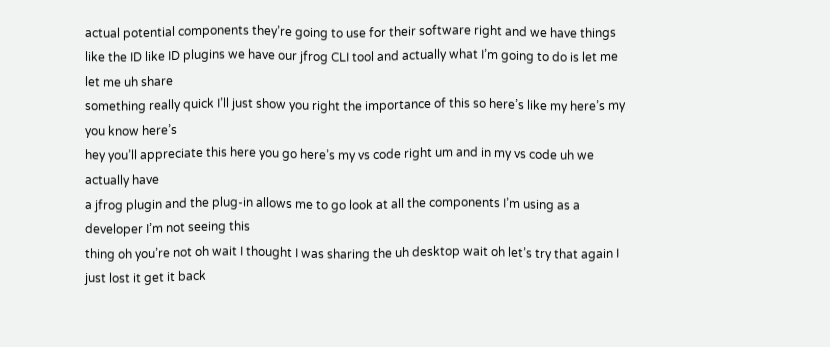actual potential components they’re going to use for their software right and we have things
like the ID like ID plugins we have our jfrog CLI tool and actually what I’m going to do is let me let me uh share
something really quick I’ll just show you right the importance of this so here’s like my here’s my you know here’s
hey you’ll appreciate this here you go here’s my vs code right um and in my vs code uh we actually have
a jfrog plugin and the plug-in allows me to go look at all the components I’m using as a developer I’m not seeing this
thing oh you’re not oh wait I thought I was sharing the uh desktop wait oh let’s try that again I just lost it get it back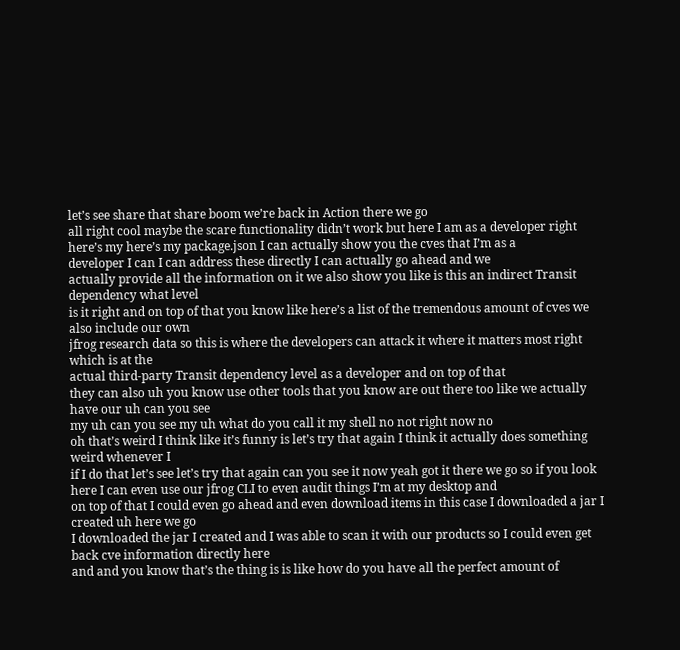let’s see share that share boom we’re back in Action there we go
all right cool maybe the scare functionality didn’t work but here I am as a developer right
here’s my here’s my package.json I can actually show you the cves that I’m as a
developer I can I can address these directly I can actually go ahead and we
actually provide all the information on it we also show you like is this an indirect Transit dependency what level
is it right and on top of that you know like here’s a list of the tremendous amount of cves we also include our own
jfrog research data so this is where the developers can attack it where it matters most right which is at the
actual third-party Transit dependency level as a developer and on top of that
they can also uh you know use other tools that you know are out there too like we actually have our uh can you see
my uh can you see my uh what do you call it my shell no not right now no
oh that’s weird I think like it’s funny is let’s try that again I think it actually does something weird whenever I
if I do that let’s see let’s try that again can you see it now yeah got it there we go so if you look
here I can even use our jfrog CLI to even audit things I’m at my desktop and
on top of that I could even go ahead and even download items in this case I downloaded a jar I created uh here we go
I downloaded the jar I created and I was able to scan it with our products so I could even get back cve information directly here
and and you know that’s the thing is is like how do you have all the perfect amount of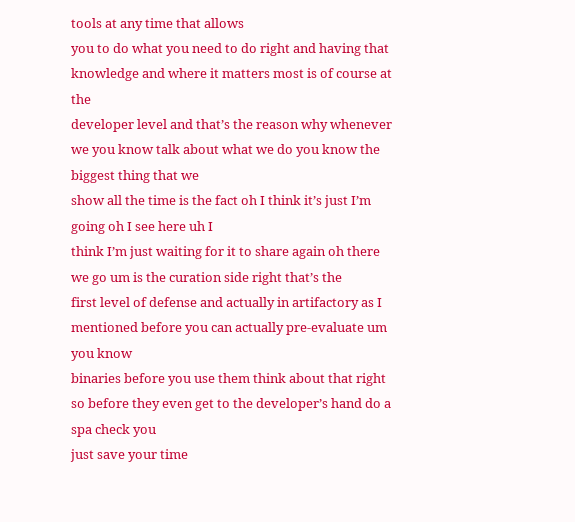tools at any time that allows
you to do what you need to do right and having that knowledge and where it matters most is of course at the
developer level and that’s the reason why whenever we you know talk about what we do you know the biggest thing that we
show all the time is the fact oh I think it’s just I’m going oh I see here uh I
think I’m just waiting for it to share again oh there we go um is the curation side right that’s the
first level of defense and actually in artifactory as I mentioned before you can actually pre-evaluate um you know
binaries before you use them think about that right so before they even get to the developer’s hand do a spa check you
just save your time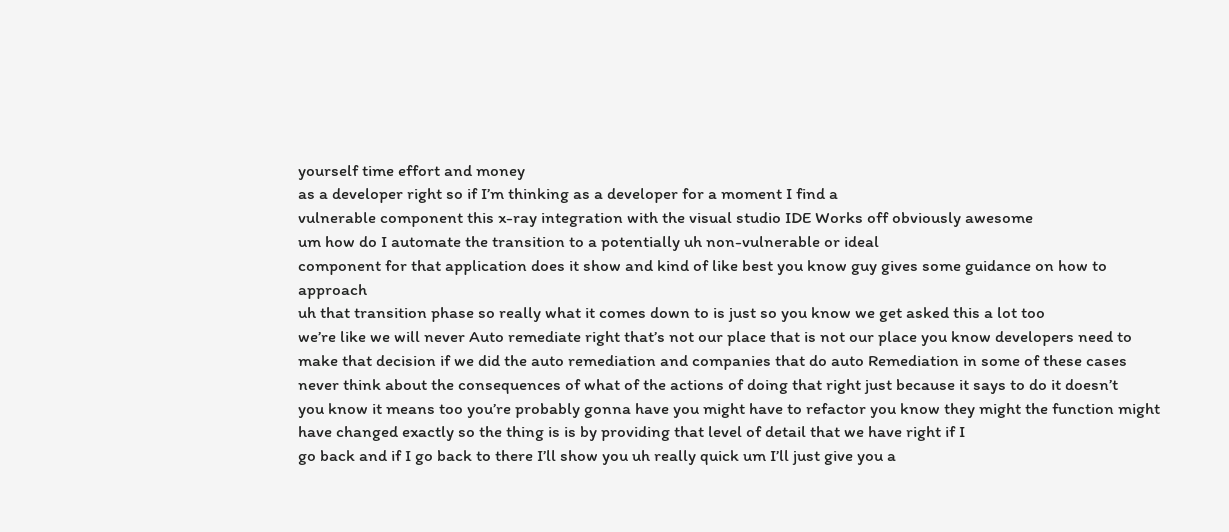yourself time effort and money
as a developer right so if I’m thinking as a developer for a moment I find a
vulnerable component this x-ray integration with the visual studio IDE Works off obviously awesome
um how do I automate the transition to a potentially uh non-vulnerable or ideal
component for that application does it show and kind of like best you know guy gives some guidance on how to approach
uh that transition phase so really what it comes down to is just so you know we get asked this a lot too
we’re like we will never Auto remediate right that’s not our place that is not our place you know developers need to
make that decision if we did the auto remediation and companies that do auto Remediation in some of these cases
never think about the consequences of what of the actions of doing that right just because it says to do it doesn’t
you know it means too you’re probably gonna have you might have to refactor you know they might the function might
have changed exactly so the thing is is by providing that level of detail that we have right if I
go back and if I go back to there I’ll show you uh really quick um I’ll just give you a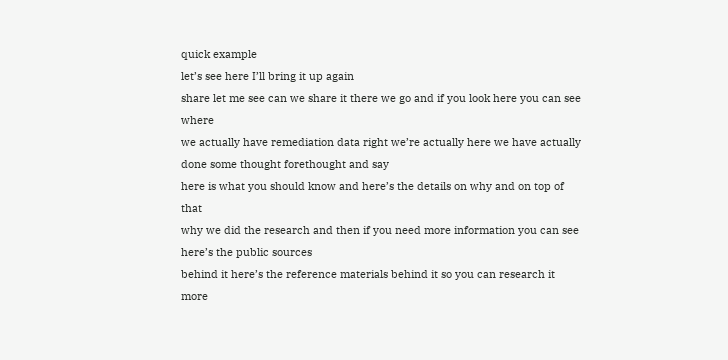quick example
let’s see here I’ll bring it up again
share let me see can we share it there we go and if you look here you can see where
we actually have remediation data right we’re actually here we have actually done some thought forethought and say
here is what you should know and here’s the details on why and on top of that
why we did the research and then if you need more information you can see here’s the public sources
behind it here’s the reference materials behind it so you can research it more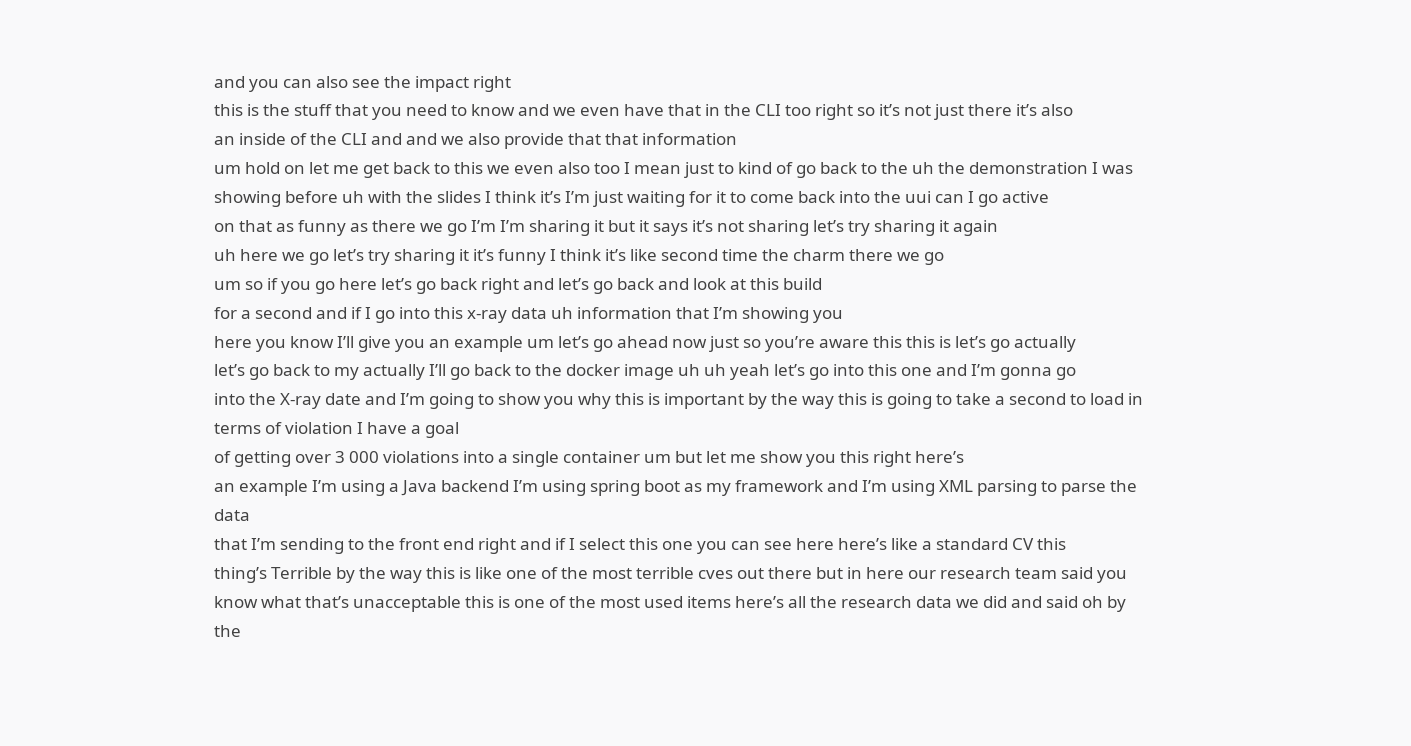and you can also see the impact right
this is the stuff that you need to know and we even have that in the CLI too right so it’s not just there it’s also
an inside of the CLI and and we also provide that that information
um hold on let me get back to this we even also too I mean just to kind of go back to the uh the demonstration I was
showing before uh with the slides I think it’s I’m just waiting for it to come back into the uui can I go active
on that as funny as there we go I’m I’m sharing it but it says it’s not sharing let’s try sharing it again
uh here we go let’s try sharing it it’s funny I think it’s like second time the charm there we go
um so if you go here let’s go back right and let’s go back and look at this build
for a second and if I go into this x-ray data uh information that I’m showing you
here you know I’ll give you an example um let’s go ahead now just so you’re aware this this is let’s go actually
let’s go back to my actually I’ll go back to the docker image uh uh yeah let’s go into this one and I’m gonna go
into the X-ray date and I’m going to show you why this is important by the way this is going to take a second to load in terms of violation I have a goal
of getting over 3 000 violations into a single container um but let me show you this right here’s
an example I’m using a Java backend I’m using spring boot as my framework and I’m using XML parsing to parse the data
that I’m sending to the front end right and if I select this one you can see here here’s like a standard CV this
thing’s Terrible by the way this is like one of the most terrible cves out there but in here our research team said you
know what that’s unacceptable this is one of the most used items here’s all the research data we did and said oh by
the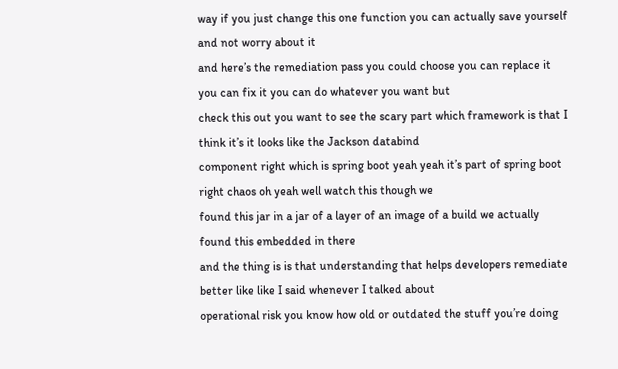way if you just change this one function you can actually save yourself and not worry about it
and here’s the remediation pass you could choose you can replace it you can fix it you can do whatever you want but
check this out you want to see the scary part which framework is that I think it’s it looks like the Jackson databind
component right which is spring boot yeah yeah it’s part of spring boot right chaos oh yeah well watch this though we
found this jar in a jar of a layer of an image of a build we actually found this embedded in there
and the thing is is that understanding that helps developers remediate better like like I said whenever I talked about
operational risk you know how old or outdated the stuff you’re doing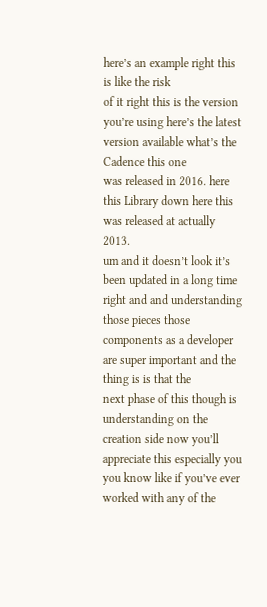here’s an example right this is like the risk
of it right this is the version you’re using here’s the latest version available what’s the Cadence this one
was released in 2016. here this Library down here this was released at actually 2013.
um and it doesn’t look it’s been updated in a long time right and and understanding those pieces those
components as a developer are super important and the thing is is that the
next phase of this though is understanding on the creation side now you’ll appreciate this especially you
you know like if you’ve ever worked with any of the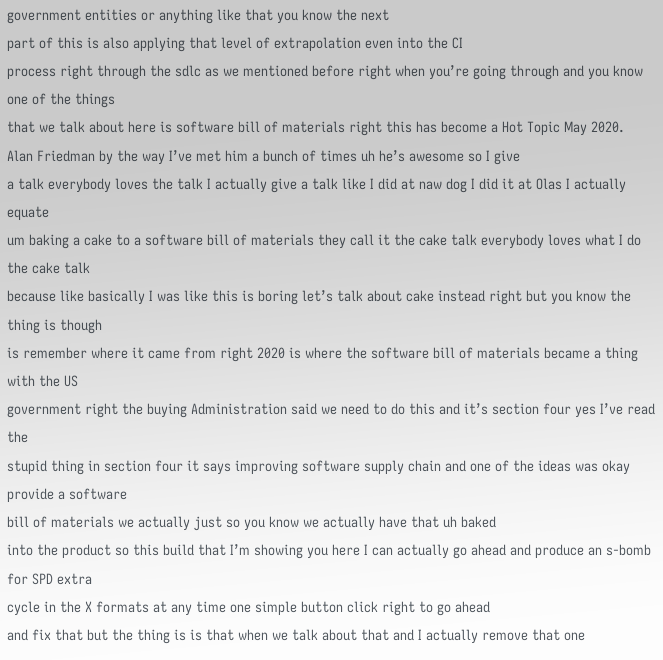government entities or anything like that you know the next
part of this is also applying that level of extrapolation even into the CI
process right through the sdlc as we mentioned before right when you’re going through and you know one of the things
that we talk about here is software bill of materials right this has become a Hot Topic May 2020.
Alan Friedman by the way I’ve met him a bunch of times uh he’s awesome so I give
a talk everybody loves the talk I actually give a talk like I did at naw dog I did it at Olas I actually equate
um baking a cake to a software bill of materials they call it the cake talk everybody loves what I do the cake talk
because like basically I was like this is boring let’s talk about cake instead right but you know the thing is though
is remember where it came from right 2020 is where the software bill of materials became a thing with the US
government right the buying Administration said we need to do this and it’s section four yes I’ve read the
stupid thing in section four it says improving software supply chain and one of the ideas was okay provide a software
bill of materials we actually just so you know we actually have that uh baked
into the product so this build that I’m showing you here I can actually go ahead and produce an s-bomb for SPD extra
cycle in the X formats at any time one simple button click right to go ahead
and fix that but the thing is is that when we talk about that and I actually remove that one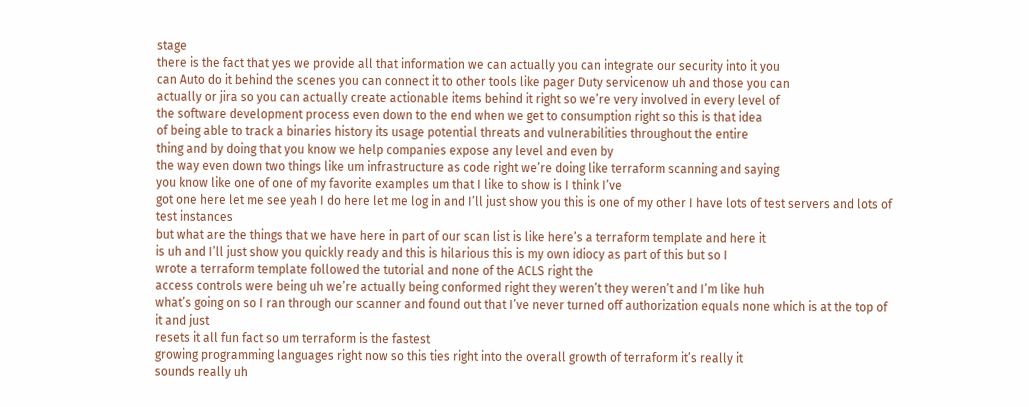stage
there is the fact that yes we provide all that information we can actually you can integrate our security into it you
can Auto do it behind the scenes you can connect it to other tools like pager Duty servicenow uh and those you can
actually or jira so you can actually create actionable items behind it right so we’re very involved in every level of
the software development process even down to the end when we get to consumption right so this is that idea
of being able to track a binaries history its usage potential threats and vulnerabilities throughout the entire
thing and by doing that you know we help companies expose any level and even by
the way even down two things like um infrastructure as code right we’re doing like terraform scanning and saying
you know like one of one of my favorite examples um that I like to show is I think I’ve
got one here let me see yeah I do here let me log in and I’ll just show you this is one of my other I have lots of test servers and lots of test instances
but what are the things that we have here in part of our scan list is like here’s a terraform template and here it
is uh and I’ll just show you quickly ready and this is hilarious this is my own idiocy as part of this but so I
wrote a terraform template followed the tutorial and none of the ACLS right the
access controls were being uh we’re actually being conformed right they weren’t they weren’t and I’m like huh
what’s going on so I ran through our scanner and found out that I’ve never turned off authorization equals none which is at the top of it and just
resets it all fun fact so um terraform is the fastest
growing programming languages right now so this ties right into the overall growth of terraform it’s really it
sounds really uh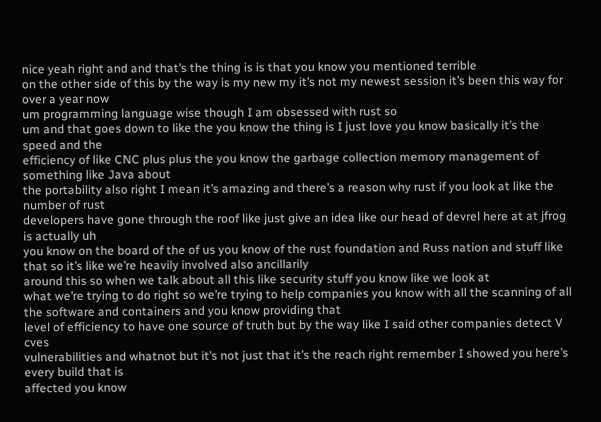nice yeah right and and that’s the thing is is that you know you mentioned terrible
on the other side of this by the way is my new my it’s not my newest session it’s been this way for over a year now
um programming language wise though I am obsessed with rust so
um and that goes down to like the you know the thing is I just love you know basically it’s the speed and the
efficiency of like CNC plus plus the you know the garbage collection memory management of something like Java about
the portability also right I mean it’s amazing and there’s a reason why rust if you look at like the number of rust
developers have gone through the roof like just give an idea like our head of devrel here at at jfrog is actually uh
you know on the board of the of us you know of the rust foundation and Russ nation and stuff like that so it’s like we’re heavily involved also ancillarily
around this so when we talk about all this like security stuff you know like we look at
what we’re trying to do right so we’re trying to help companies you know with all the scanning of all the software and containers and you know providing that
level of efficiency to have one source of truth but by the way like I said other companies detect V cves
vulnerabilities and whatnot but it’s not just that it’s the reach right remember I showed you here’s every build that is
affected you know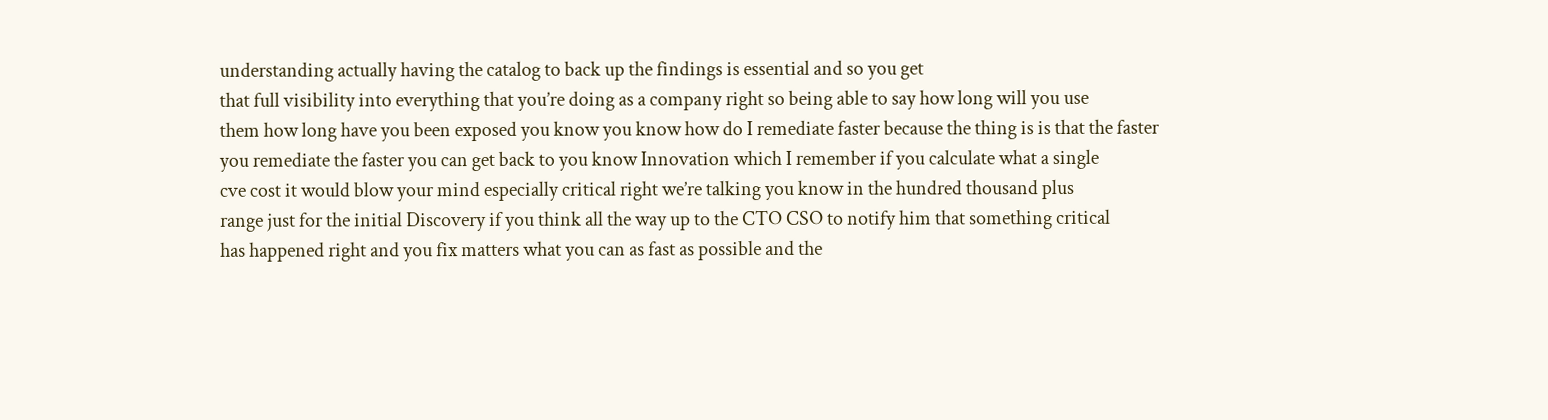understanding actually having the catalog to back up the findings is essential and so you get
that full visibility into everything that you’re doing as a company right so being able to say how long will you use
them how long have you been exposed you know you know how do I remediate faster because the thing is is that the faster
you remediate the faster you can get back to you know Innovation which I remember if you calculate what a single
cve cost it would blow your mind especially critical right we’re talking you know in the hundred thousand plus
range just for the initial Discovery if you think all the way up to the CTO CSO to notify him that something critical
has happened right and you fix matters what you can as fast as possible and the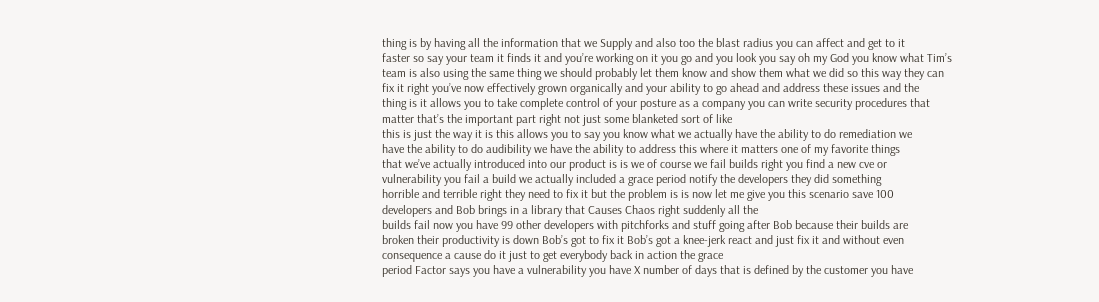thing is by having all the information that we Supply and also too the blast radius you can affect and get to it
faster so say your team it finds it and you’re working on it you go and you look you say oh my God you know what Tim’s
team is also using the same thing we should probably let them know and show them what we did so this way they can
fix it right you’ve now effectively grown organically and your ability to go ahead and address these issues and the
thing is it allows you to take complete control of your posture as a company you can write security procedures that
matter that’s the important part right not just some blanketed sort of like
this is just the way it is this allows you to say you know what we actually have the ability to do remediation we
have the ability to do audibility we have the ability to address this where it matters one of my favorite things
that we’ve actually introduced into our product is is we of course we fail builds right you find a new cve or
vulnerability you fail a build we actually included a grace period notify the developers they did something
horrible and terrible right they need to fix it but the problem is is now let me give you this scenario save 100
developers and Bob brings in a library that Causes Chaos right suddenly all the
builds fail now you have 99 other developers with pitchforks and stuff going after Bob because their builds are
broken their productivity is down Bob’s got to fix it Bob’s got a knee-jerk react and just fix it and without even
consequence a cause do it just to get everybody back in action the grace
period Factor says you have a vulnerability you have X number of days that is defined by the customer you have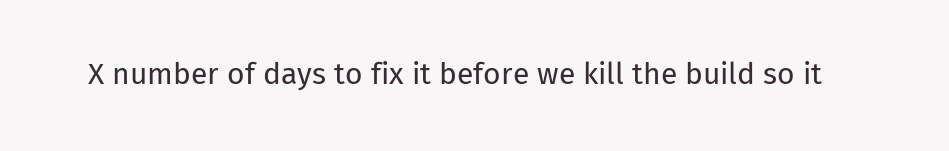X number of days to fix it before we kill the build so it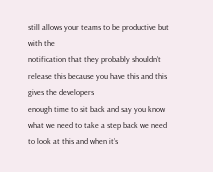still allows your teams to be productive but with the
notification that they probably shouldn’t release this because you have this and this gives the developers
enough time to sit back and say you know what we need to take a step back we need to look at this and when it’s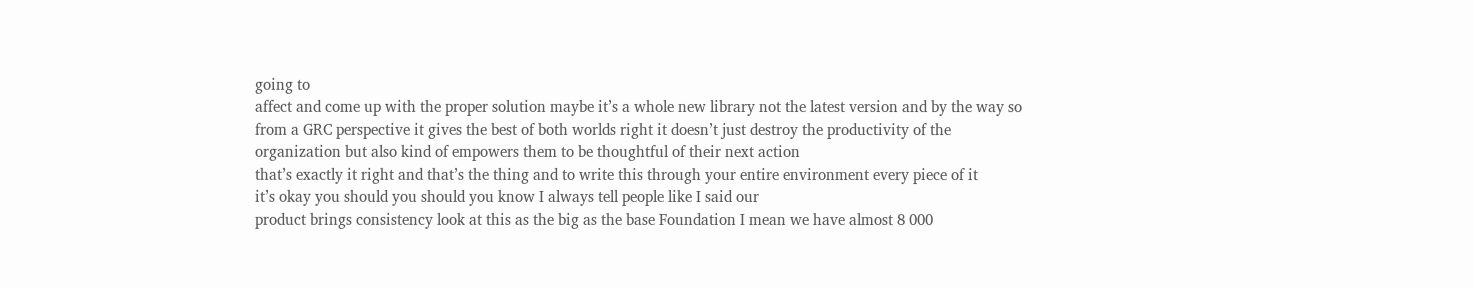going to
affect and come up with the proper solution maybe it’s a whole new library not the latest version and by the way so
from a GRC perspective it gives the best of both worlds right it doesn’t just destroy the productivity of the
organization but also kind of empowers them to be thoughtful of their next action
that’s exactly it right and that’s the thing and to write this through your entire environment every piece of it
it’s okay you should you should you know I always tell people like I said our
product brings consistency look at this as the big as the base Foundation I mean we have almost 8 000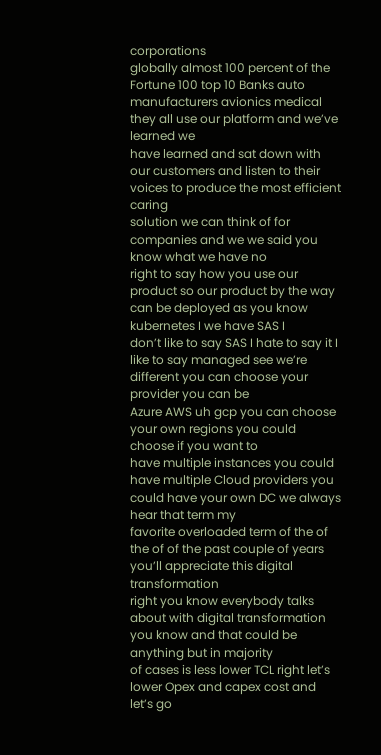corporations
globally almost 100 percent of the Fortune 100 top 10 Banks auto
manufacturers avionics medical they all use our platform and we’ve learned we
have learned and sat down with our customers and listen to their voices to produce the most efficient caring
solution we can think of for companies and we we said you know what we have no
right to say how you use our product so our product by the way can be deployed as you know kubernetes I we have SAS I
don’t like to say SAS I hate to say it I like to say managed see we’re different you can choose your provider you can be
Azure AWS uh gcp you can choose your own regions you could choose if you want to
have multiple instances you could have multiple Cloud providers you could have your own DC we always hear that term my
favorite overloaded term of the of the of of the past couple of years you’ll appreciate this digital transformation
right you know everybody talks about with digital transformation you know and that could be anything but in majority
of cases is less lower TCL right let’s lower Opex and capex cost and let’s go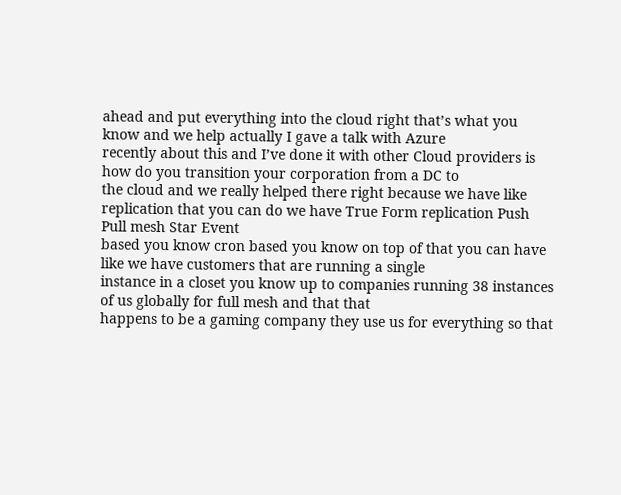ahead and put everything into the cloud right that’s what you know and we help actually I gave a talk with Azure
recently about this and I’ve done it with other Cloud providers is how do you transition your corporation from a DC to
the cloud and we really helped there right because we have like replication that you can do we have True Form replication Push Pull mesh Star Event
based you know cron based you know on top of that you can have like we have customers that are running a single
instance in a closet you know up to companies running 38 instances of us globally for full mesh and that that
happens to be a gaming company they use us for everything so that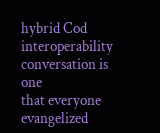hybrid Cod interoperability conversation is one
that everyone evangelized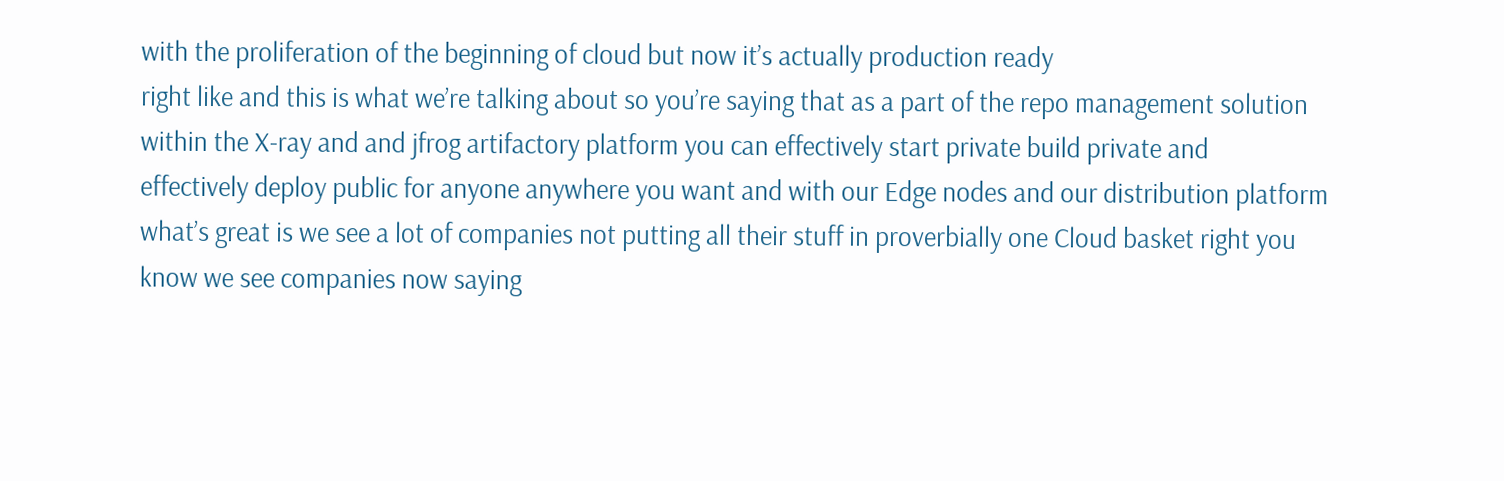with the proliferation of the beginning of cloud but now it’s actually production ready
right like and this is what we’re talking about so you’re saying that as a part of the repo management solution
within the X-ray and and jfrog artifactory platform you can effectively start private build private and
effectively deploy public for anyone anywhere you want and with our Edge nodes and our distribution platform
what’s great is we see a lot of companies not putting all their stuff in proverbially one Cloud basket right you
know we see companies now saying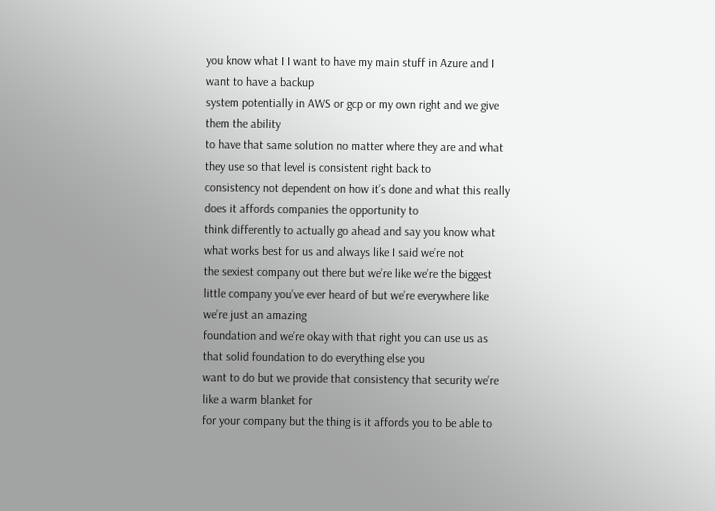you know what I I want to have my main stuff in Azure and I want to have a backup
system potentially in AWS or gcp or my own right and we give them the ability
to have that same solution no matter where they are and what they use so that level is consistent right back to
consistency not dependent on how it’s done and what this really does it affords companies the opportunity to
think differently to actually go ahead and say you know what what works best for us and always like I said we’re not
the sexiest company out there but we’re like we’re the biggest little company you’ve ever heard of but we’re everywhere like we’re just an amazing
foundation and we’re okay with that right you can use us as that solid foundation to do everything else you
want to do but we provide that consistency that security we’re like a warm blanket for
for your company but the thing is it affords you to be able to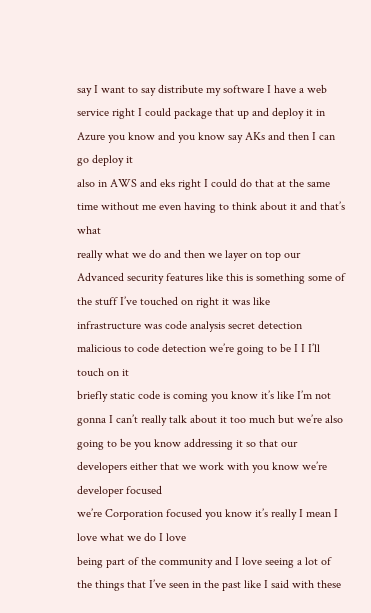say I want to say distribute my software I have a web
service right I could package that up and deploy it in Azure you know and you know say AKs and then I can go deploy it
also in AWS and eks right I could do that at the same time without me even having to think about it and that’s what
really what we do and then we layer on top our Advanced security features like this is something some of the stuff I’ve touched on right it was like
infrastructure was code analysis secret detection malicious to code detection we’re going to be I I I’ll touch on it
briefly static code is coming you know it’s like I’m not gonna I can’t really talk about it too much but we’re also
going to be you know addressing it so that our developers either that we work with you know we’re developer focused
we’re Corporation focused you know it’s really I mean I love what we do I love
being part of the community and I love seeing a lot of the things that I’ve seen in the past like I said with these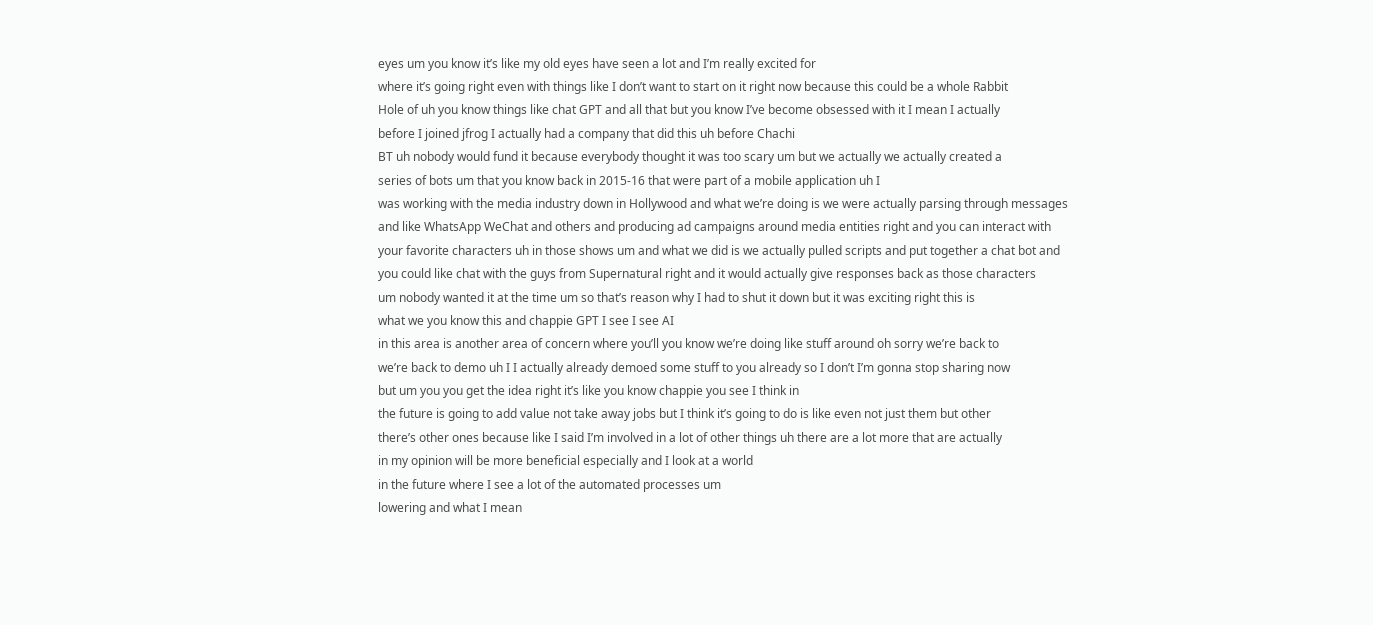eyes um you know it’s like my old eyes have seen a lot and I’m really excited for
where it’s going right even with things like I don’t want to start on it right now because this could be a whole Rabbit
Hole of uh you know things like chat GPT and all that but you know I’ve become obsessed with it I mean I actually
before I joined jfrog I actually had a company that did this uh before Chachi
BT uh nobody would fund it because everybody thought it was too scary um but we actually we actually created a
series of bots um that you know back in 2015-16 that were part of a mobile application uh I
was working with the media industry down in Hollywood and what we’re doing is we were actually parsing through messages
and like WhatsApp WeChat and others and producing ad campaigns around media entities right and you can interact with
your favorite characters uh in those shows um and what we did is we actually pulled scripts and put together a chat bot and
you could like chat with the guys from Supernatural right and it would actually give responses back as those characters
um nobody wanted it at the time um so that’s reason why I had to shut it down but it was exciting right this is
what we you know this and chappie GPT I see I see AI
in this area is another area of concern where you’ll you know we’re doing like stuff around oh sorry we’re back to
we’re back to demo uh I I actually already demoed some stuff to you already so I don’t I’m gonna stop sharing now
but um you you get the idea right it’s like you know chappie you see I think in
the future is going to add value not take away jobs but I think it’s going to do is like even not just them but other
there’s other ones because like I said I’m involved in a lot of other things uh there are a lot more that are actually
in my opinion will be more beneficial especially and I look at a world
in the future where I see a lot of the automated processes um
lowering and what I mean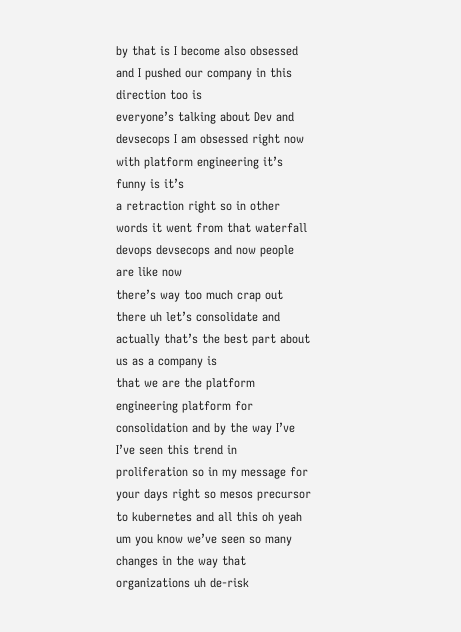by that is I become also obsessed and I pushed our company in this direction too is
everyone’s talking about Dev and devsecops I am obsessed right now with platform engineering it’s funny is it’s
a retraction right so in other words it went from that waterfall devops devsecops and now people are like now
there’s way too much crap out there uh let’s consolidate and actually that’s the best part about us as a company is
that we are the platform engineering platform for consolidation and by the way I’ve I’ve seen this trend in
proliferation so in my message for your days right so mesos precursor to kubernetes and all this oh yeah
um you know we’ve seen so many changes in the way that organizations uh de-risk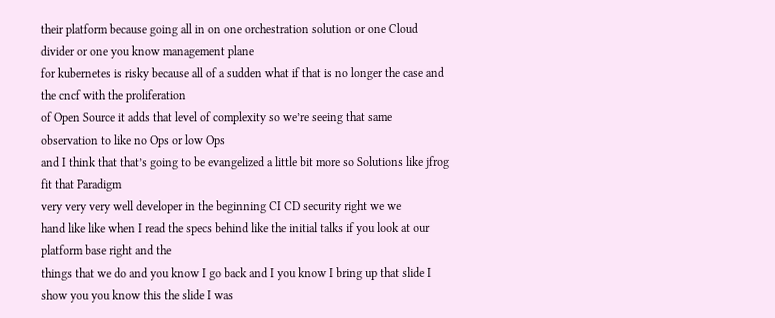their platform because going all in on one orchestration solution or one Cloud divider or one you know management plane
for kubernetes is risky because all of a sudden what if that is no longer the case and the cncf with the proliferation
of Open Source it adds that level of complexity so we’re seeing that same observation to like no Ops or low Ops
and I think that that’s going to be evangelized a little bit more so Solutions like jfrog fit that Paradigm
very very very well developer in the beginning CI CD security right we we
hand like like when I read the specs behind like the initial talks if you look at our platform base right and the
things that we do and you know I go back and I you know I bring up that slide I show you you know this the slide I was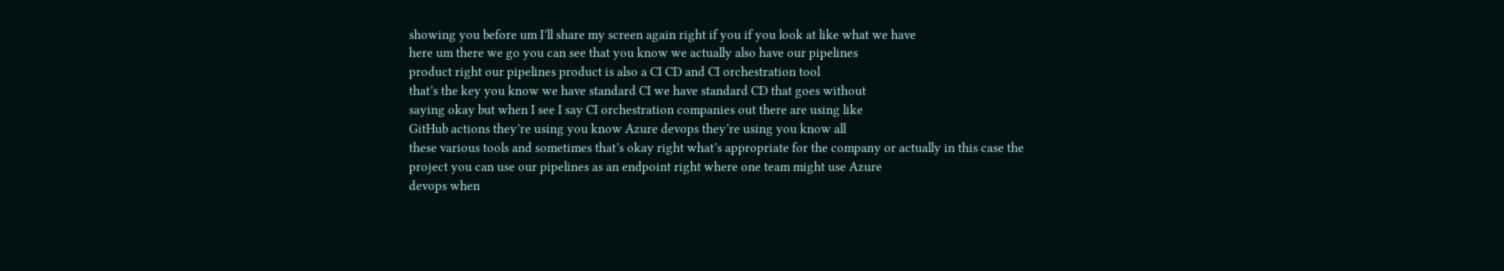showing you before um I’ll share my screen again right if you if you look at like what we have
here um there we go you can see that you know we actually also have our pipelines
product right our pipelines product is also a CI CD and CI orchestration tool
that’s the key you know we have standard CI we have standard CD that goes without
saying okay but when I see I say CI orchestration companies out there are using like
GitHub actions they’re using you know Azure devops they’re using you know all
these various tools and sometimes that’s okay right what’s appropriate for the company or actually in this case the
project you can use our pipelines as an endpoint right where one team might use Azure
devops when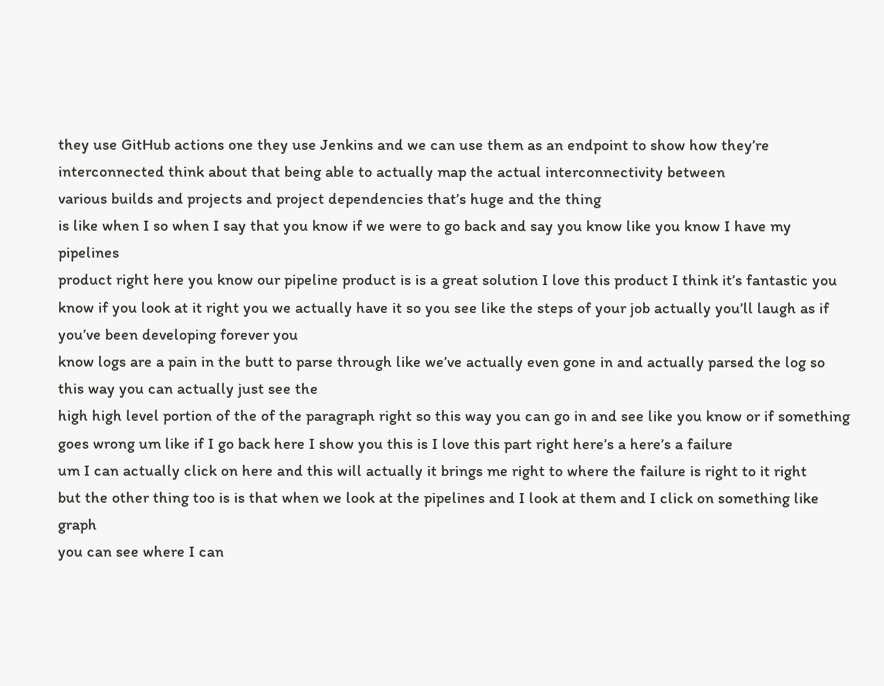they use GitHub actions one they use Jenkins and we can use them as an endpoint to show how they’re
interconnected think about that being able to actually map the actual interconnectivity between
various builds and projects and project dependencies that’s huge and the thing
is like when I so when I say that you know if we were to go back and say you know like you know I have my pipelines
product right here you know our pipeline product is is a great solution I love this product I think it’s fantastic you
know if you look at it right you we actually have it so you see like the steps of your job actually you’ll laugh as if you’ve been developing forever you
know logs are a pain in the butt to parse through like we’ve actually even gone in and actually parsed the log so this way you can actually just see the
high high level portion of the of the paragraph right so this way you can go in and see like you know or if something
goes wrong um like if I go back here I show you this is I love this part right here’s a here’s a failure
um I can actually click on here and this will actually it brings me right to where the failure is right to it right
but the other thing too is is that when we look at the pipelines and I look at them and I click on something like graph
you can see where I can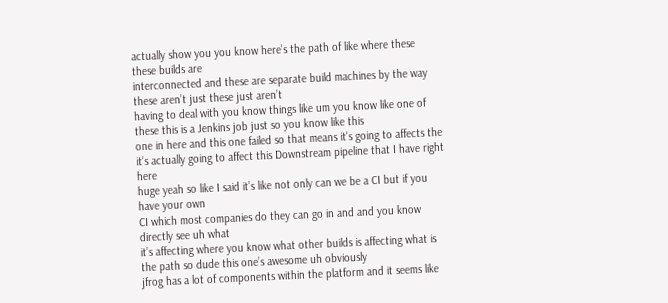actually show you you know here’s the path of like where these these builds are
interconnected and these are separate build machines by the way these aren’t just these just aren’t
having to deal with you know things like um you know like one of these this is a Jenkins job just so you know like this
one in here and this one failed so that means it’s going to affects the it’s actually going to affect this Downstream pipeline that I have right here
huge yeah so like I said it’s like not only can we be a CI but if you have your own
CI which most companies do they can go in and and you know directly see uh what
it’s affecting where you know what other builds is affecting what is the path so dude this one’s awesome uh obviously
jfrog has a lot of components within the platform and it seems like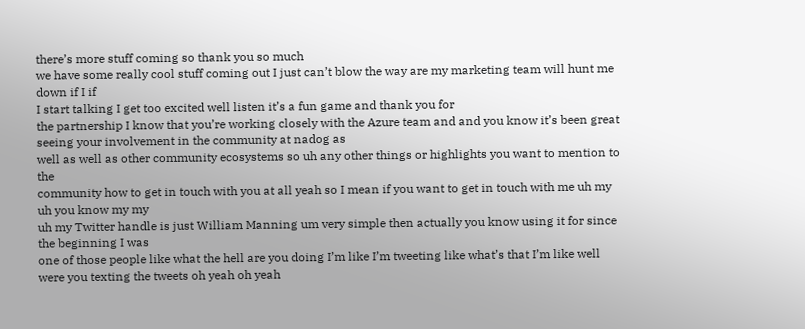there’s more stuff coming so thank you so much
we have some really cool stuff coming out I just can’t blow the way are my marketing team will hunt me down if I if
I start talking I get too excited well listen it’s a fun game and thank you for
the partnership I know that you’re working closely with the Azure team and and you know it’s been great seeing your involvement in the community at nadog as
well as well as other community ecosystems so uh any other things or highlights you want to mention to the
community how to get in touch with you at all yeah so I mean if you want to get in touch with me uh my uh you know my my
uh my Twitter handle is just William Manning um very simple then actually you know using it for since the beginning I was
one of those people like what the hell are you doing I’m like I’m tweeting like what’s that I’m like well were you texting the tweets oh yeah oh yeah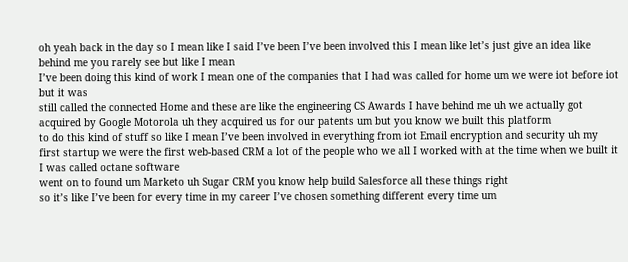oh yeah back in the day so I mean like I said I’ve been I’ve been involved this I mean like let’s just give an idea like behind me you rarely see but like I mean
I’ve been doing this kind of work I mean one of the companies that I had was called for home um we were iot before iot but it was
still called the connected Home and these are like the engineering CS Awards I have behind me uh we actually got
acquired by Google Motorola uh they acquired us for our patents um but you know we built this platform
to do this kind of stuff so like I mean I’ve been involved in everything from iot Email encryption and security uh my
first startup we were the first web-based CRM a lot of the people who we all I worked with at the time when we built it I was called octane software
went on to found um Marketo uh Sugar CRM you know help build Salesforce all these things right
so it’s like I’ve been for every time in my career I’ve chosen something different every time um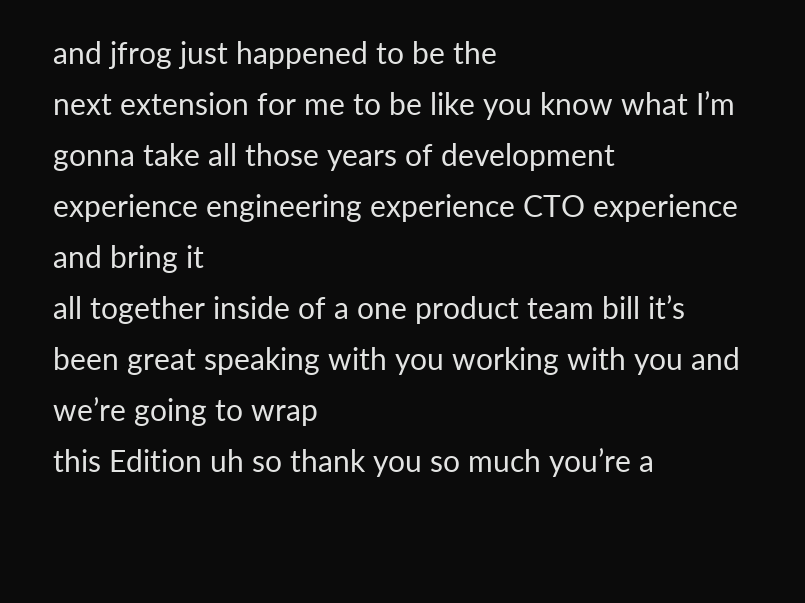and jfrog just happened to be the
next extension for me to be like you know what I’m gonna take all those years of development experience engineering experience CTO experience and bring it
all together inside of a one product team bill it’s been great speaking with you working with you and we’re going to wrap
this Edition uh so thank you so much you’re a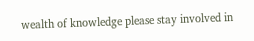wealth of knowledge please stay involved in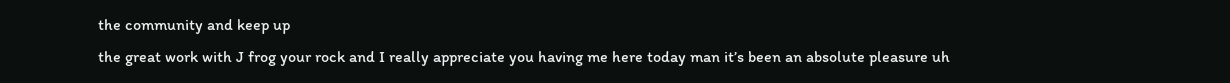the community and keep up
the great work with J frog your rock and I really appreciate you having me here today man it’s been an absolute pleasure uh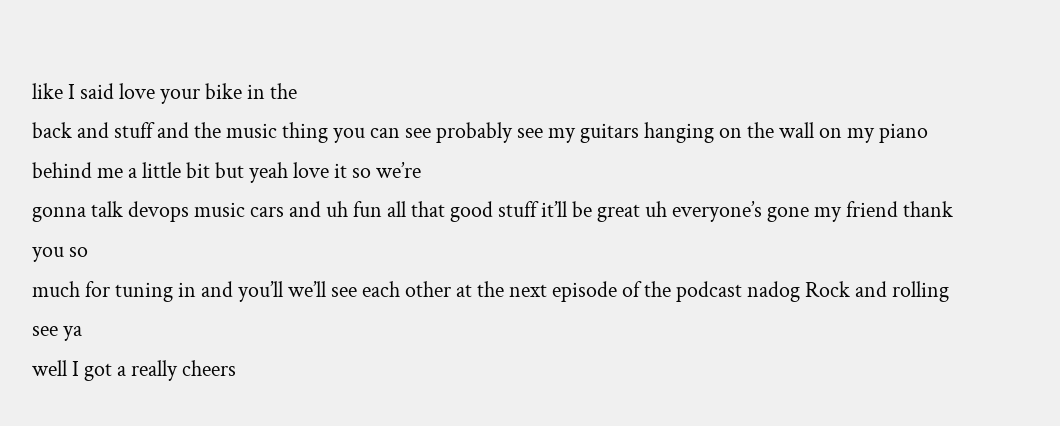like I said love your bike in the
back and stuff and the music thing you can see probably see my guitars hanging on the wall on my piano behind me a little bit but yeah love it so we’re
gonna talk devops music cars and uh fun all that good stuff it’ll be great uh everyone’s gone my friend thank you so
much for tuning in and you’ll we’ll see each other at the next episode of the podcast nadog Rock and rolling see ya
well I got a really cheers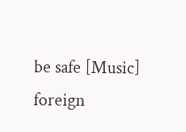be safe [Music] foreign